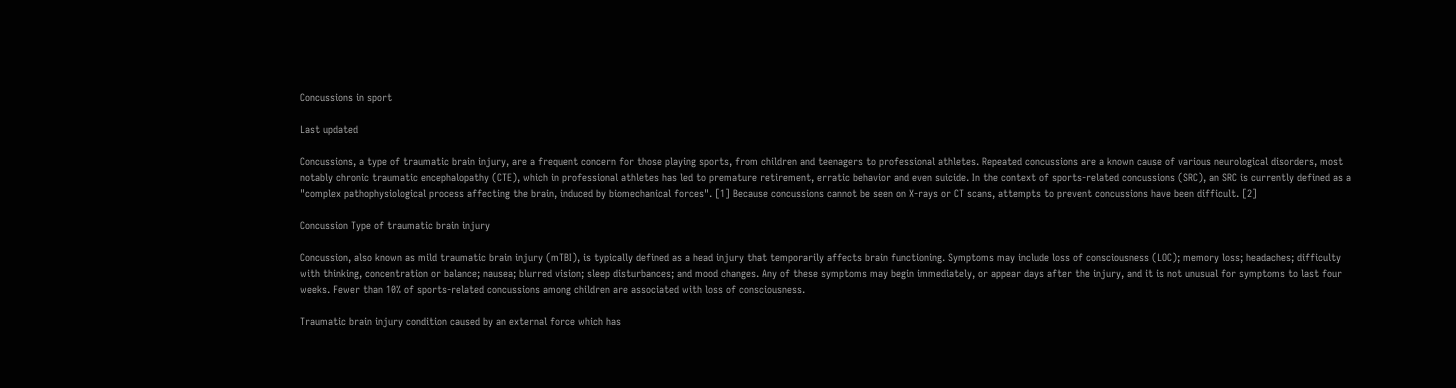Concussions in sport

Last updated

Concussions, a type of traumatic brain injury, are a frequent concern for those playing sports, from children and teenagers to professional athletes. Repeated concussions are a known cause of various neurological disorders, most notably chronic traumatic encephalopathy (CTE), which in professional athletes has led to premature retirement, erratic behavior and even suicide. In the context of sports-related concussions (SRC), an SRC is currently defined as a "complex pathophysiological process affecting the brain, induced by biomechanical forces". [1] Because concussions cannot be seen on X-rays or CT scans, attempts to prevent concussions have been difficult. [2]

Concussion Type of traumatic brain injury

Concussion, also known as mild traumatic brain injury (mTBI), is typically defined as a head injury that temporarily affects brain functioning. Symptoms may include loss of consciousness (LOC); memory loss; headaches; difficulty with thinking, concentration or balance; nausea; blurred vision; sleep disturbances; and mood changes. Any of these symptoms may begin immediately, or appear days after the injury, and it is not unusual for symptoms to last four weeks. Fewer than 10% of sports-related concussions among children are associated with loss of consciousness.

Traumatic brain injury condition caused by an external force which has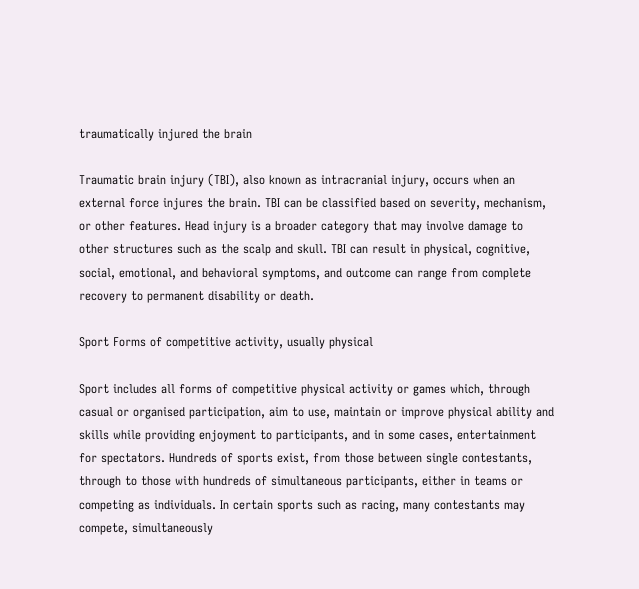traumatically injured the brain

Traumatic brain injury (TBI), also known as intracranial injury, occurs when an external force injures the brain. TBI can be classified based on severity, mechanism, or other features. Head injury is a broader category that may involve damage to other structures such as the scalp and skull. TBI can result in physical, cognitive, social, emotional, and behavioral symptoms, and outcome can range from complete recovery to permanent disability or death.

Sport Forms of competitive activity, usually physical

Sport includes all forms of competitive physical activity or games which, through casual or organised participation, aim to use, maintain or improve physical ability and skills while providing enjoyment to participants, and in some cases, entertainment for spectators. Hundreds of sports exist, from those between single contestants, through to those with hundreds of simultaneous participants, either in teams or competing as individuals. In certain sports such as racing, many contestants may compete, simultaneously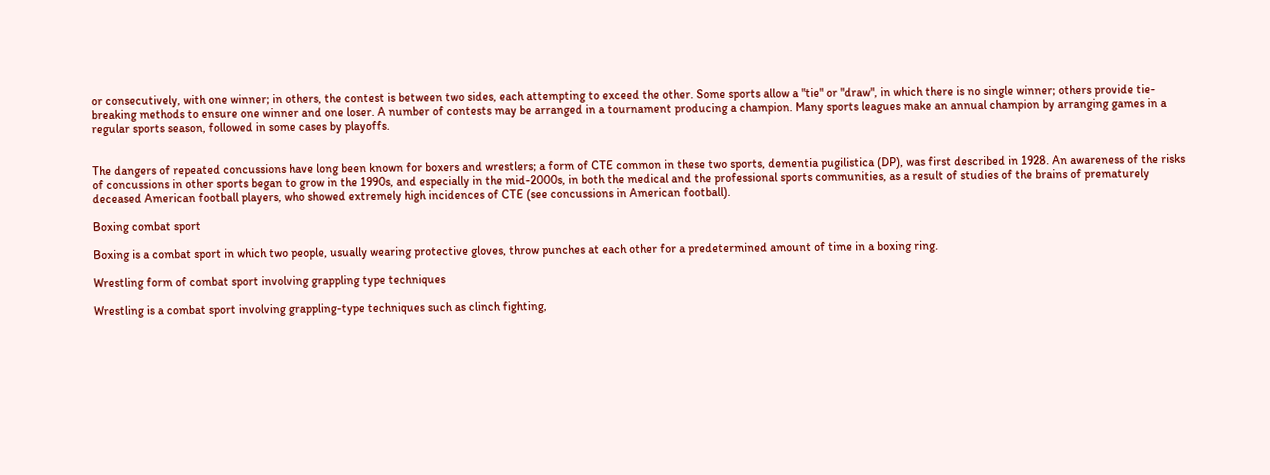or consecutively, with one winner; in others, the contest is between two sides, each attempting to exceed the other. Some sports allow a "tie" or "draw", in which there is no single winner; others provide tie-breaking methods to ensure one winner and one loser. A number of contests may be arranged in a tournament producing a champion. Many sports leagues make an annual champion by arranging games in a regular sports season, followed in some cases by playoffs.


The dangers of repeated concussions have long been known for boxers and wrestlers; a form of CTE common in these two sports, dementia pugilistica (DP), was first described in 1928. An awareness of the risks of concussions in other sports began to grow in the 1990s, and especially in the mid-2000s, in both the medical and the professional sports communities, as a result of studies of the brains of prematurely deceased American football players, who showed extremely high incidences of CTE (see concussions in American football).

Boxing combat sport

Boxing is a combat sport in which two people, usually wearing protective gloves, throw punches at each other for a predetermined amount of time in a boxing ring.

Wrestling form of combat sport involving grappling type techniques

Wrestling is a combat sport involving grappling-type techniques such as clinch fighting,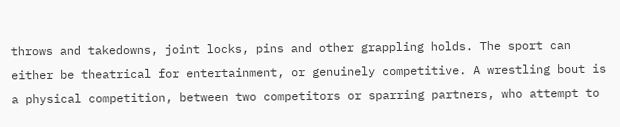throws and takedowns, joint locks, pins and other grappling holds. The sport can either be theatrical for entertainment, or genuinely competitive. A wrestling bout is a physical competition, between two competitors or sparring partners, who attempt to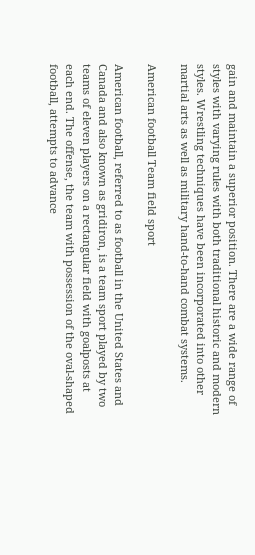gain and maintain a superior position. There are a wide range of styles with varying rules with both traditional historic and modern styles. Wrestling techniques have been incorporated into other martial arts as well as military hand-to-hand combat systems.

American football Team field sport

American football, referred to as football in the United States and Canada and also known as gridiron, is a team sport played by two teams of eleven players on a rectangular field with goalposts at each end. The offense, the team with possession of the oval-shaped football, attempts to advance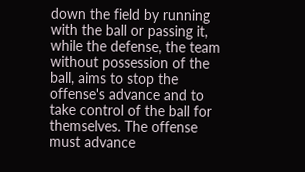down the field by running with the ball or passing it, while the defense, the team without possession of the ball, aims to stop the offense's advance and to take control of the ball for themselves. The offense must advance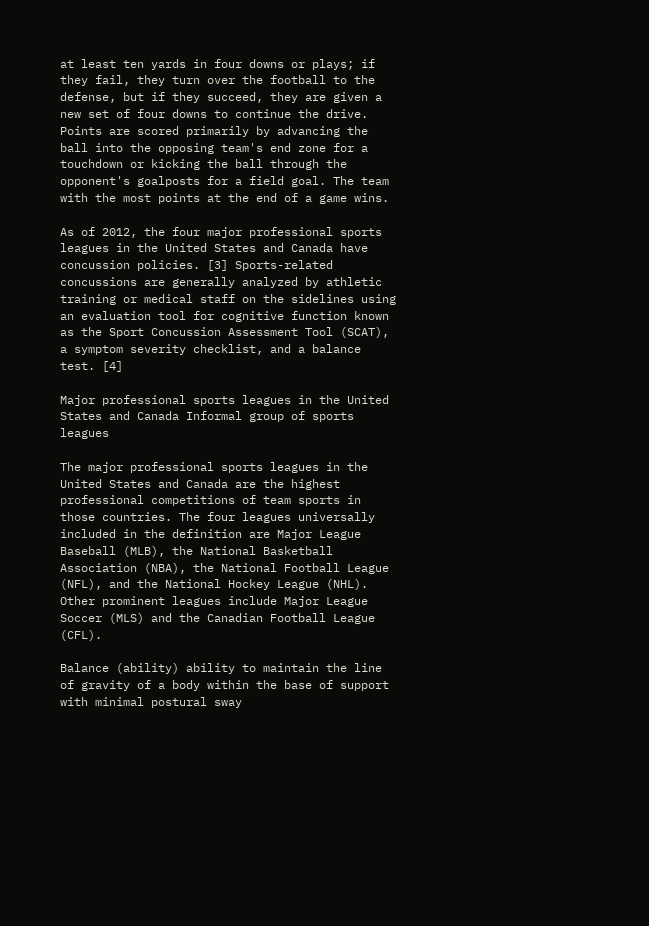at least ten yards in four downs or plays; if they fail, they turn over the football to the defense, but if they succeed, they are given a new set of four downs to continue the drive. Points are scored primarily by advancing the ball into the opposing team's end zone for a touchdown or kicking the ball through the opponent's goalposts for a field goal. The team with the most points at the end of a game wins.

As of 2012, the four major professional sports leagues in the United States and Canada have concussion policies. [3] Sports-related concussions are generally analyzed by athletic training or medical staff on the sidelines using an evaluation tool for cognitive function known as the Sport Concussion Assessment Tool (SCAT), a symptom severity checklist, and a balance test. [4]

Major professional sports leagues in the United States and Canada Informal group of sports leagues

The major professional sports leagues in the United States and Canada are the highest professional competitions of team sports in those countries. The four leagues universally included in the definition are Major League Baseball (MLB), the National Basketball Association (NBA), the National Football League (NFL), and the National Hockey League (NHL). Other prominent leagues include Major League Soccer (MLS) and the Canadian Football League (CFL).

Balance (ability) ability to maintain the line of gravity of a body within the base of support with minimal postural sway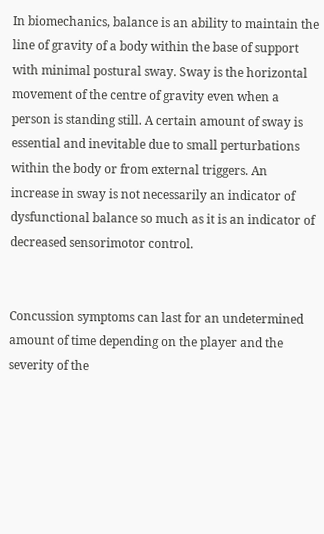In biomechanics, balance is an ability to maintain the line of gravity of a body within the base of support with minimal postural sway. Sway is the horizontal movement of the centre of gravity even when a person is standing still. A certain amount of sway is essential and inevitable due to small perturbations within the body or from external triggers. An increase in sway is not necessarily an indicator of dysfunctional balance so much as it is an indicator of decreased sensorimotor control.


Concussion symptoms can last for an undetermined amount of time depending on the player and the severity of the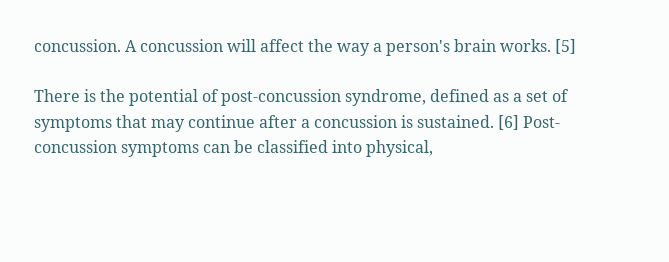concussion. A concussion will affect the way a person's brain works. [5]

There is the potential of post-concussion syndrome, defined as a set of symptoms that may continue after a concussion is sustained. [6] Post-concussion symptoms can be classified into physical,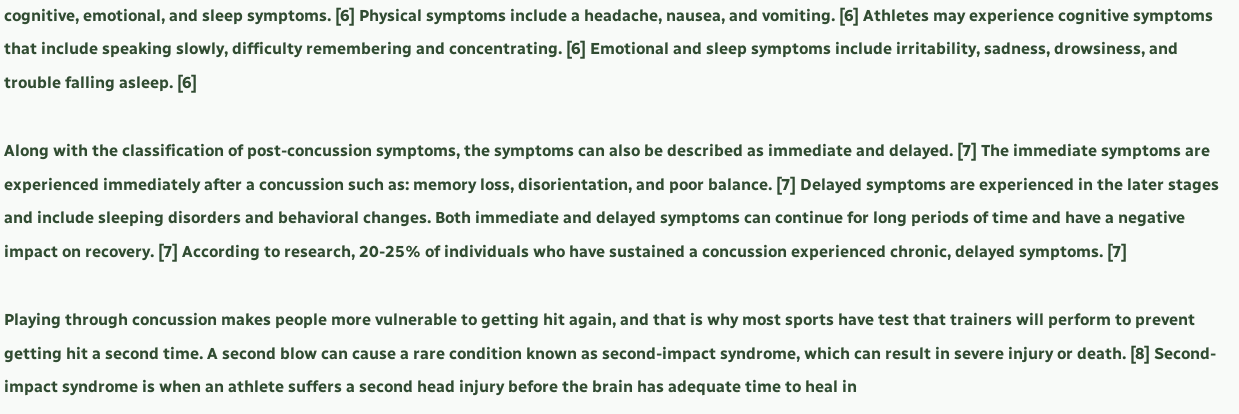cognitive, emotional, and sleep symptoms. [6] Physical symptoms include a headache, nausea, and vomiting. [6] Athletes may experience cognitive symptoms that include speaking slowly, difficulty remembering and concentrating. [6] Emotional and sleep symptoms include irritability, sadness, drowsiness, and trouble falling asleep. [6]

Along with the classification of post-concussion symptoms, the symptoms can also be described as immediate and delayed. [7] The immediate symptoms are experienced immediately after a concussion such as: memory loss, disorientation, and poor balance. [7] Delayed symptoms are experienced in the later stages and include sleeping disorders and behavioral changes. Both immediate and delayed symptoms can continue for long periods of time and have a negative impact on recovery. [7] According to research, 20-25% of individuals who have sustained a concussion experienced chronic, delayed symptoms. [7]

Playing through concussion makes people more vulnerable to getting hit again, and that is why most sports have test that trainers will perform to prevent getting hit a second time. A second blow can cause a rare condition known as second-impact syndrome, which can result in severe injury or death. [8] Second-impact syndrome is when an athlete suffers a second head injury before the brain has adequate time to heal in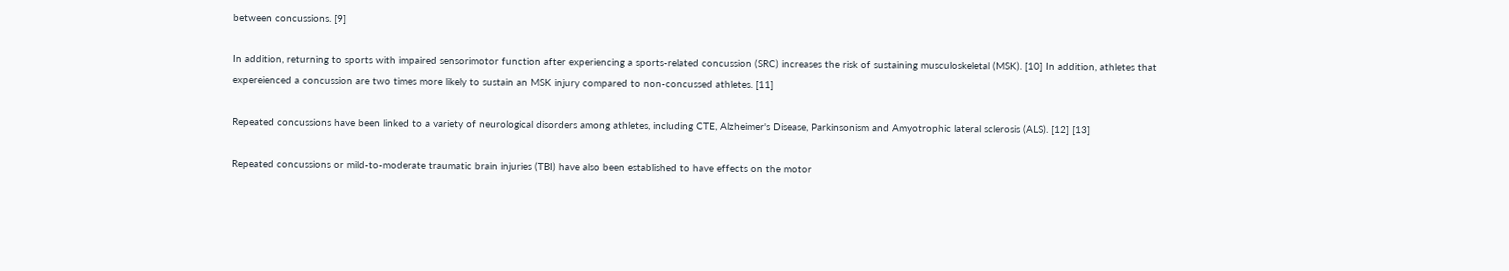between concussions. [9]

In addition, returning to sports with impaired sensorimotor function after experiencing a sports-related concussion (SRC) increases the risk of sustaining musculoskeletal (MSK). [10] In addition, athletes that expereienced a concussion are two times more likely to sustain an MSK injury compared to non-concussed athletes. [11]

Repeated concussions have been linked to a variety of neurological disorders among athletes, including CTE, Alzheimer's Disease, Parkinsonism and Amyotrophic lateral sclerosis (ALS). [12] [13]

Repeated concussions or mild-to-moderate traumatic brain injuries (TBI) have also been established to have effects on the motor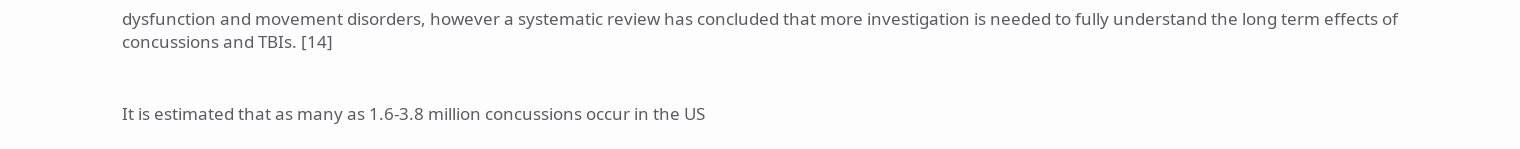dysfunction and movement disorders, however a systematic review has concluded that more investigation is needed to fully understand the long term effects of concussions and TBIs. [14]


It is estimated that as many as 1.6-3.8 million concussions occur in the US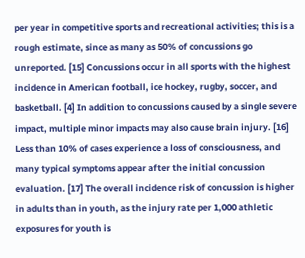per year in competitive sports and recreational activities; this is a rough estimate, since as many as 50% of concussions go unreported. [15] Concussions occur in all sports with the highest incidence in American football, ice hockey, rugby, soccer, and basketball. [4] In addition to concussions caused by a single severe impact, multiple minor impacts may also cause brain injury. [16] Less than 10% of cases experience a loss of consciousness, and many typical symptoms appear after the initial concussion evaluation. [17] The overall incidence risk of concussion is higher in adults than in youth, as the injury rate per 1,000 athletic exposures for youth is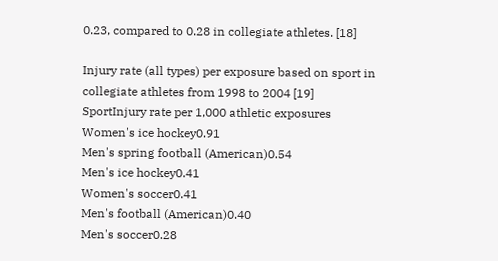0.23, compared to 0.28 in collegiate athletes. [18]

Injury rate (all types) per exposure based on sport in collegiate athletes from 1998 to 2004 [19]
SportInjury rate per 1,000 athletic exposures
Women's ice hockey0.91
Men's spring football (American)0.54
Men's ice hockey0.41
Women's soccer0.41
Men's football (American)0.40
Men's soccer0.28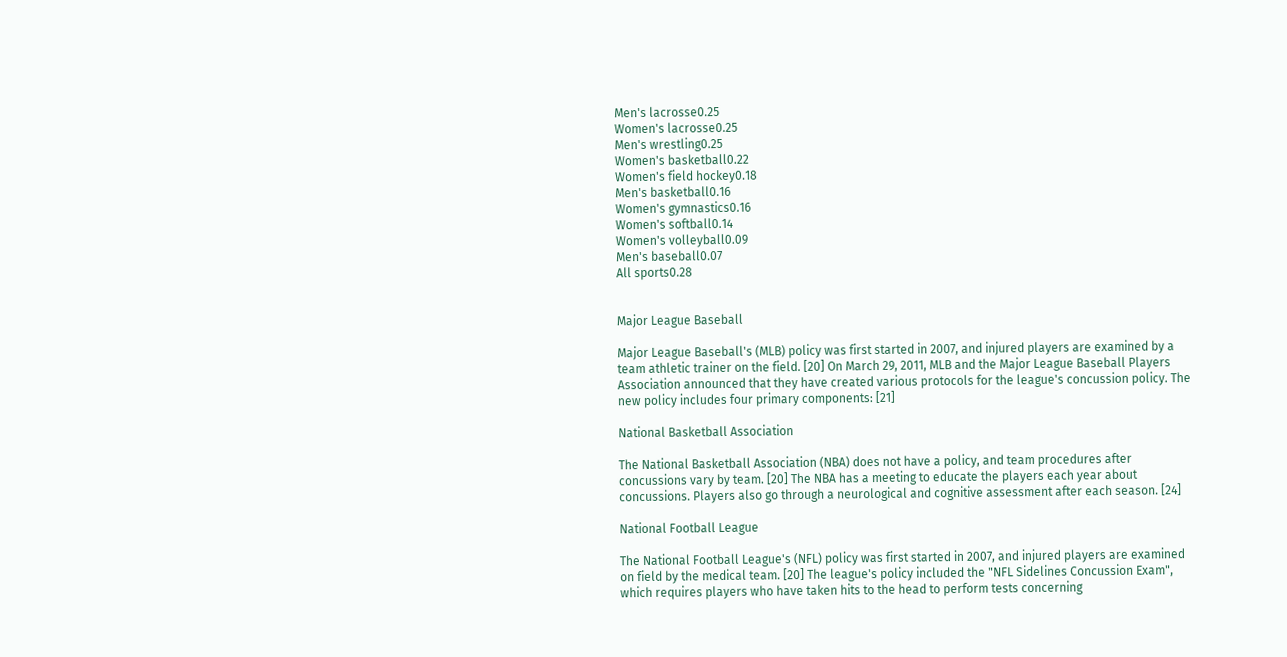Men's lacrosse0.25
Women's lacrosse0.25
Men's wrestling0.25
Women's basketball0.22
Women's field hockey0.18
Men's basketball0.16
Women's gymnastics0.16
Women's softball0.14
Women's volleyball0.09
Men's baseball0.07
All sports0.28


Major League Baseball

Major League Baseball's (MLB) policy was first started in 2007, and injured players are examined by a team athletic trainer on the field. [20] On March 29, 2011, MLB and the Major League Baseball Players Association announced that they have created various protocols for the league's concussion policy. The new policy includes four primary components: [21]

National Basketball Association

The National Basketball Association (NBA) does not have a policy, and team procedures after concussions vary by team. [20] The NBA has a meeting to educate the players each year about concussions. Players also go through a neurological and cognitive assessment after each season. [24]

National Football League

The National Football League's (NFL) policy was first started in 2007, and injured players are examined on field by the medical team. [20] The league's policy included the "NFL Sidelines Concussion Exam", which requires players who have taken hits to the head to perform tests concerning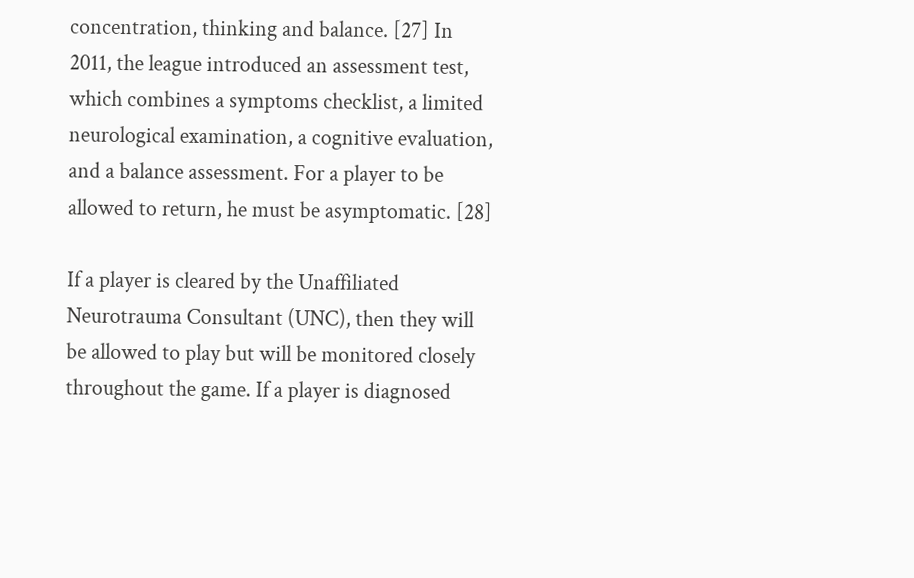concentration, thinking and balance. [27] In 2011, the league introduced an assessment test, which combines a symptoms checklist, a limited neurological examination, a cognitive evaluation, and a balance assessment. For a player to be allowed to return, he must be asymptomatic. [28]

If a player is cleared by the Unaffiliated Neurotrauma Consultant (UNC), then they will be allowed to play but will be monitored closely throughout the game. If a player is diagnosed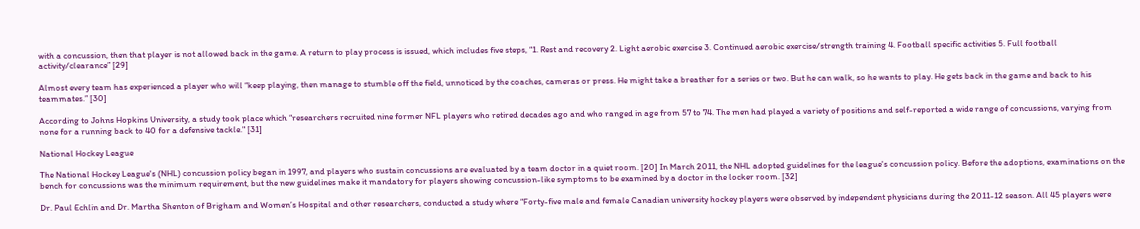with a concussion, then that player is not allowed back in the game. A return to play process is issued, which includes five steps, “1. Rest and recovery 2. Light aerobic exercise 3. Continued aerobic exercise/strength training 4. Football specific activities 5. Full football activity/clearance” [29]

Almost every team has experienced a player who will “keep playing, then manage to stumble off the field, unnoticed by the coaches, cameras or press. He might take a breather for a series or two. But he can walk, so he wants to play. He gets back in the game and back to his teammates.” [30]

According to Johns Hopkins University, a study took place which “researchers recruited nine former NFL players who retired decades ago and who ranged in age from 57 to 74. The men had played a variety of positions and self-reported a wide range of concussions, varying from none for a running back to 40 for a defensive tackle." [31]

National Hockey League

The National Hockey League's (NHL) concussion policy began in 1997, and players who sustain concussions are evaluated by a team doctor in a quiet room. [20] In March 2011, the NHL adopted guidelines for the league's concussion policy. Before the adoptions, examinations on the bench for concussions was the minimum requirement, but the new guidelines make it mandatory for players showing concussion-like symptoms to be examined by a doctor in the locker room. [32]

Dr. Paul Echlin and Dr. Martha Shenton of Brigham and Women’s Hospital and other researchers, conducted a study where “Forty-five male and female Canadian university hockey players were observed by independent physicians during the 2011-12 season. All 45 players were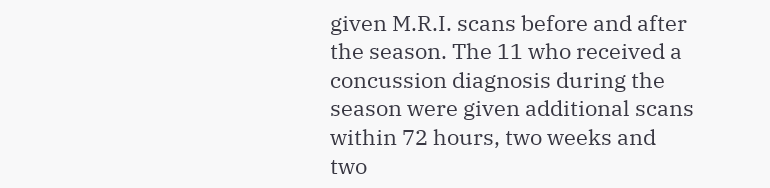given M.R.I. scans before and after the season. The 11 who received a concussion diagnosis during the season were given additional scans within 72 hours, two weeks and two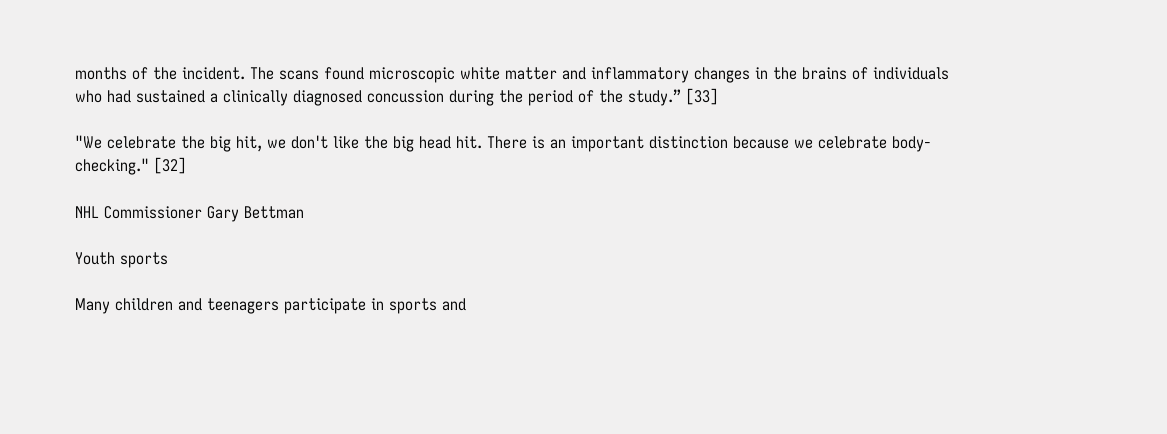months of the incident. The scans found microscopic white matter and inflammatory changes in the brains of individuals who had sustained a clinically diagnosed concussion during the period of the study.” [33]

"We celebrate the big hit, we don't like the big head hit. There is an important distinction because we celebrate body-checking." [32]

NHL Commissioner Gary Bettman

Youth sports

Many children and teenagers participate in sports and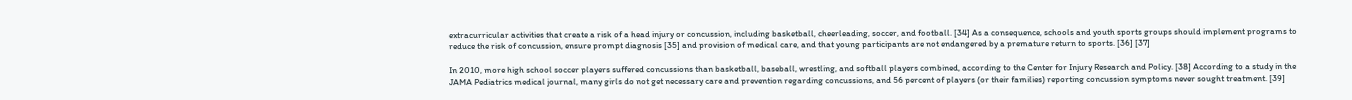extracurricular activities that create a risk of a head injury or concussion, including basketball, cheerleading, soccer, and football. [34] As a consequence, schools and youth sports groups should implement programs to reduce the risk of concussion, ensure prompt diagnosis [35] and provision of medical care, and that young participants are not endangered by a premature return to sports. [36] [37]

In 2010, more high school soccer players suffered concussions than basketball, baseball, wrestling, and softball players combined, according to the Center for Injury Research and Policy. [38] According to a study in the JAMA Pediatrics medical journal, many girls do not get necessary care and prevention regarding concussions, and 56 percent of players (or their families) reporting concussion symptoms never sought treatment. [39]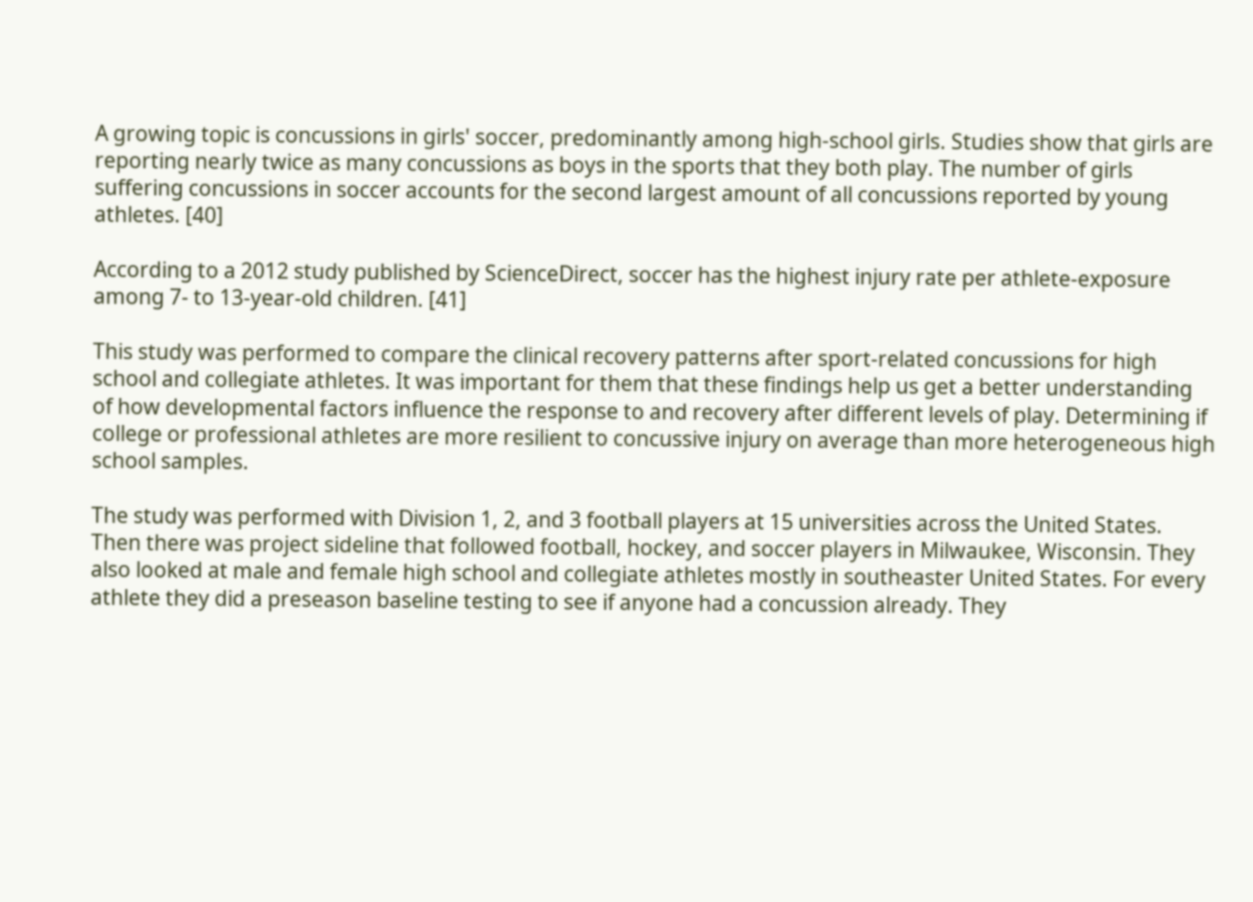A growing topic is concussions in girls' soccer, predominantly among high-school girls. Studies show that girls are reporting nearly twice as many concussions as boys in the sports that they both play. The number of girls suffering concussions in soccer accounts for the second largest amount of all concussions reported by young athletes. [40]

According to a 2012 study published by ScienceDirect, soccer has the highest injury rate per athlete-exposure among 7- to 13-year-old children. [41]

This study was performed to compare the clinical recovery patterns after sport-related concussions for high school and collegiate athletes. It was important for them that these findings help us get a better understanding of how developmental factors influence the response to and recovery after different levels of play. Determining if college or professional athletes are more resilient to concussive injury on average than more heterogeneous high school samples.

The study was performed with Division 1, 2, and 3 football players at 15 universities across the United States. Then there was project sideline that followed football, hockey, and soccer players in Milwaukee, Wisconsin. They also looked at male and female high school and collegiate athletes mostly in southeaster United States. For every athlete they did a preseason baseline testing to see if anyone had a concussion already. They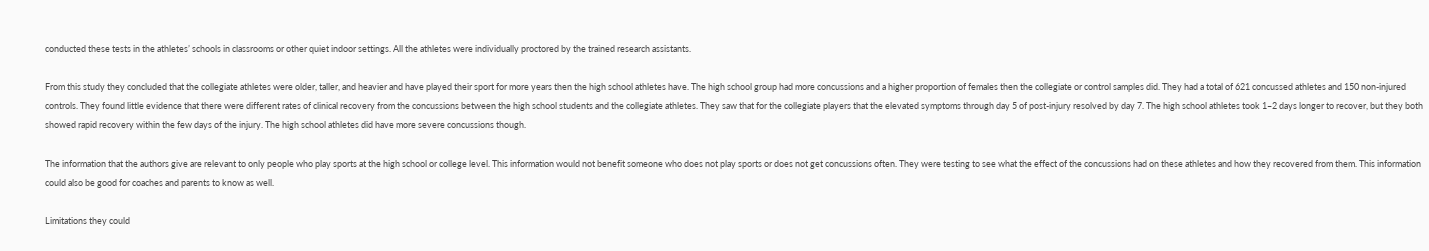conducted these tests in the athletes’ schools in classrooms or other quiet indoor settings. All the athletes were individually proctored by the trained research assistants.

From this study they concluded that the collegiate athletes were older, taller, and heavier and have played their sport for more years then the high school athletes have. The high school group had more concussions and a higher proportion of females then the collegiate or control samples did. They had a total of 621 concussed athletes and 150 non-injured controls. They found little evidence that there were different rates of clinical recovery from the concussions between the high school students and the collegiate athletes. They saw that for the collegiate players that the elevated symptoms through day 5 of post-injury resolved by day 7. The high school athletes took 1–2 days longer to recover, but they both showed rapid recovery within the few days of the injury. The high school athletes did have more severe concussions though.

The information that the authors give are relevant to only people who play sports at the high school or college level. This information would not benefit someone who does not play sports or does not get concussions often. They were testing to see what the effect of the concussions had on these athletes and how they recovered from them. This information could also be good for coaches and parents to know as well.

Limitations they could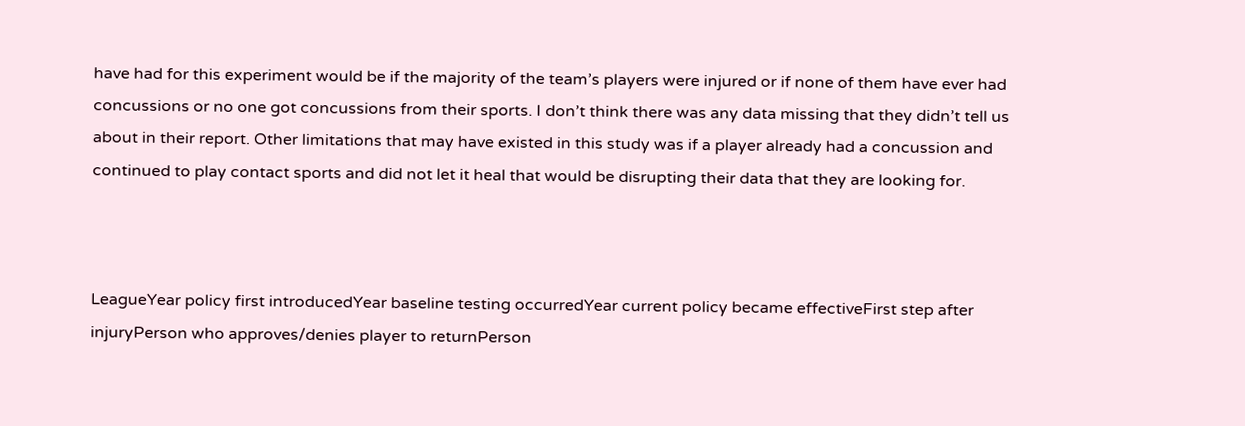have had for this experiment would be if the majority of the team’s players were injured or if none of them have ever had concussions or no one got concussions from their sports. I don’t think there was any data missing that they didn’t tell us about in their report. Other limitations that may have existed in this study was if a player already had a concussion and continued to play contact sports and did not let it heal that would be disrupting their data that they are looking for.



LeagueYear policy first introducedYear baseline testing occurredYear current policy became effectiveFirst step after injuryPerson who approves/denies player to returnPerson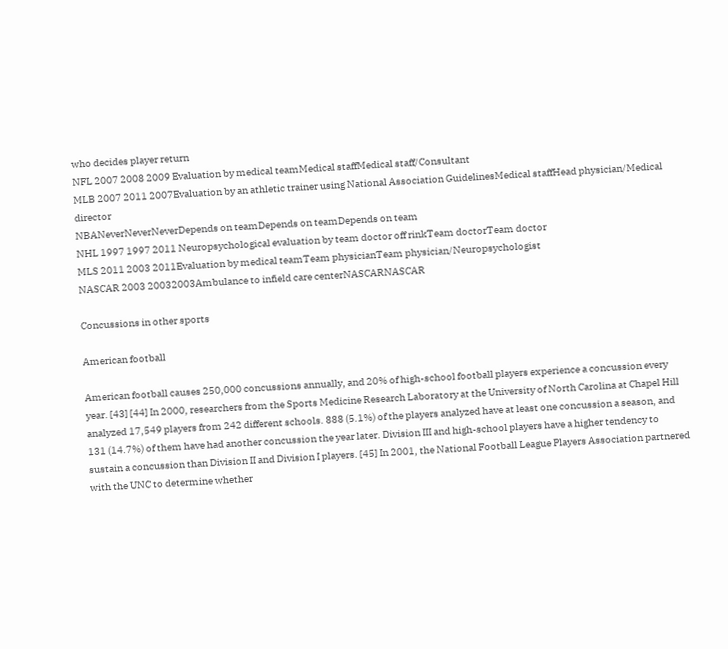who decides player return
NFL 2007 2008 2009 Evaluation by medical teamMedical staffMedical staff/Consultant
MLB 2007 2011 2007Evaluation by an athletic trainer using National Association GuidelinesMedical staffHead physician/Medical director
NBANeverNeverNeverDepends on teamDepends on teamDepends on team
NHL 1997 1997 2011 Neuropsychological evaluation by team doctor off rinkTeam doctorTeam doctor
MLS 2011 2003 2011Evaluation by medical teamTeam physicianTeam physician/Neuropsychologist
NASCAR 2003 20032003Ambulance to infield care centerNASCARNASCAR

Concussions in other sports

American football

American football causes 250,000 concussions annually, and 20% of high-school football players experience a concussion every year. [43] [44] In 2000, researchers from the Sports Medicine Research Laboratory at the University of North Carolina at Chapel Hill analyzed 17,549 players from 242 different schools. 888 (5.1%) of the players analyzed have at least one concussion a season, and 131 (14.7%) of them have had another concussion the year later. Division III and high-school players have a higher tendency to sustain a concussion than Division II and Division I players. [45] In 2001, the National Football League Players Association partnered with the UNC to determine whether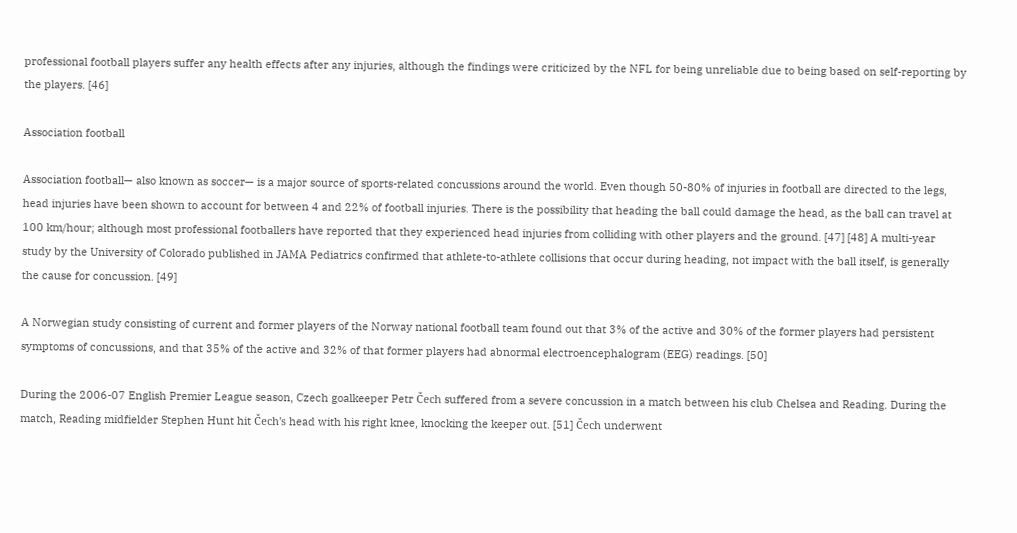professional football players suffer any health effects after any injuries, although the findings were criticized by the NFL for being unreliable due to being based on self-reporting by the players. [46]

Association football

Association football— also known as soccer— is a major source of sports-related concussions around the world. Even though 50-80% of injuries in football are directed to the legs, head injuries have been shown to account for between 4 and 22% of football injuries. There is the possibility that heading the ball could damage the head, as the ball can travel at 100 km/hour; although most professional footballers have reported that they experienced head injuries from colliding with other players and the ground. [47] [48] A multi-year study by the University of Colorado published in JAMA Pediatrics confirmed that athlete-to-athlete collisions that occur during heading, not impact with the ball itself, is generally the cause for concussion. [49]

A Norwegian study consisting of current and former players of the Norway national football team found out that 3% of the active and 30% of the former players had persistent symptoms of concussions, and that 35% of the active and 32% of that former players had abnormal electroencephalogram (EEG) readings. [50]

During the 2006-07 English Premier League season, Czech goalkeeper Petr Čech suffered from a severe concussion in a match between his club Chelsea and Reading. During the match, Reading midfielder Stephen Hunt hit Čech's head with his right knee, knocking the keeper out. [51] Čech underwent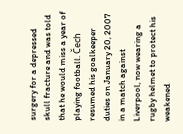surgery for a depressed skull fracture and was told that he would miss a year of playing football. Čech resumed his goalkeeper duties on January 20, 2007 in a match against Liverpool, now wearing a rugby helmet to protect his weakened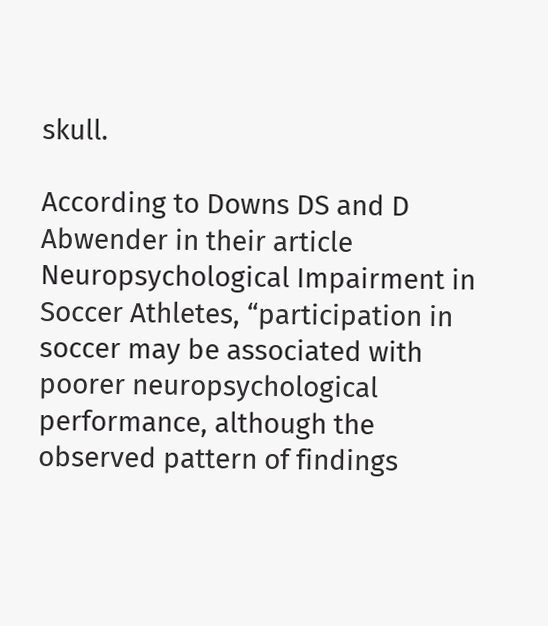skull.

According to Downs DS and D Abwender in their article Neuropsychological Impairment in Soccer Athletes, “participation in soccer may be associated with poorer neuropsychological performance, although the observed pattern of findings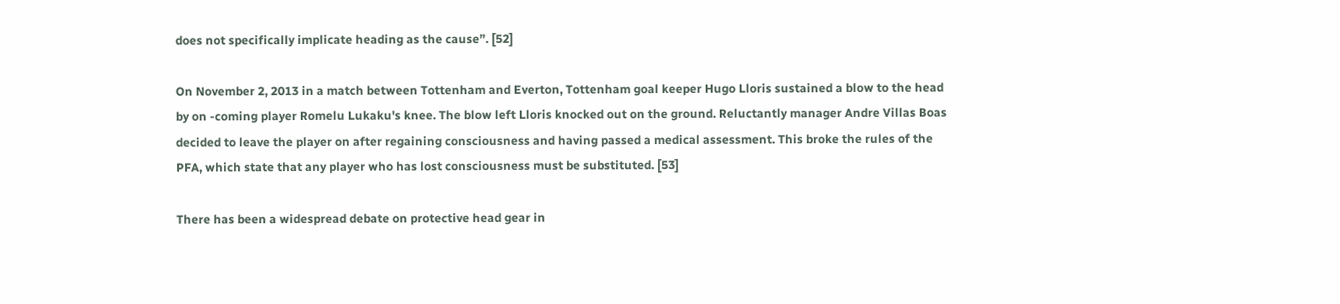does not specifically implicate heading as the cause”. [52]

On November 2, 2013 in a match between Tottenham and Everton, Tottenham goal keeper Hugo Lloris sustained a blow to the head by on -coming player Romelu Lukaku's knee. The blow left Lloris knocked out on the ground. Reluctantly manager Andre Villas Boas decided to leave the player on after regaining consciousness and having passed a medical assessment. This broke the rules of the PFA, which state that any player who has lost consciousness must be substituted. [53]

There has been a widespread debate on protective head gear in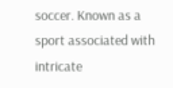soccer. Known as a sport associated with intricate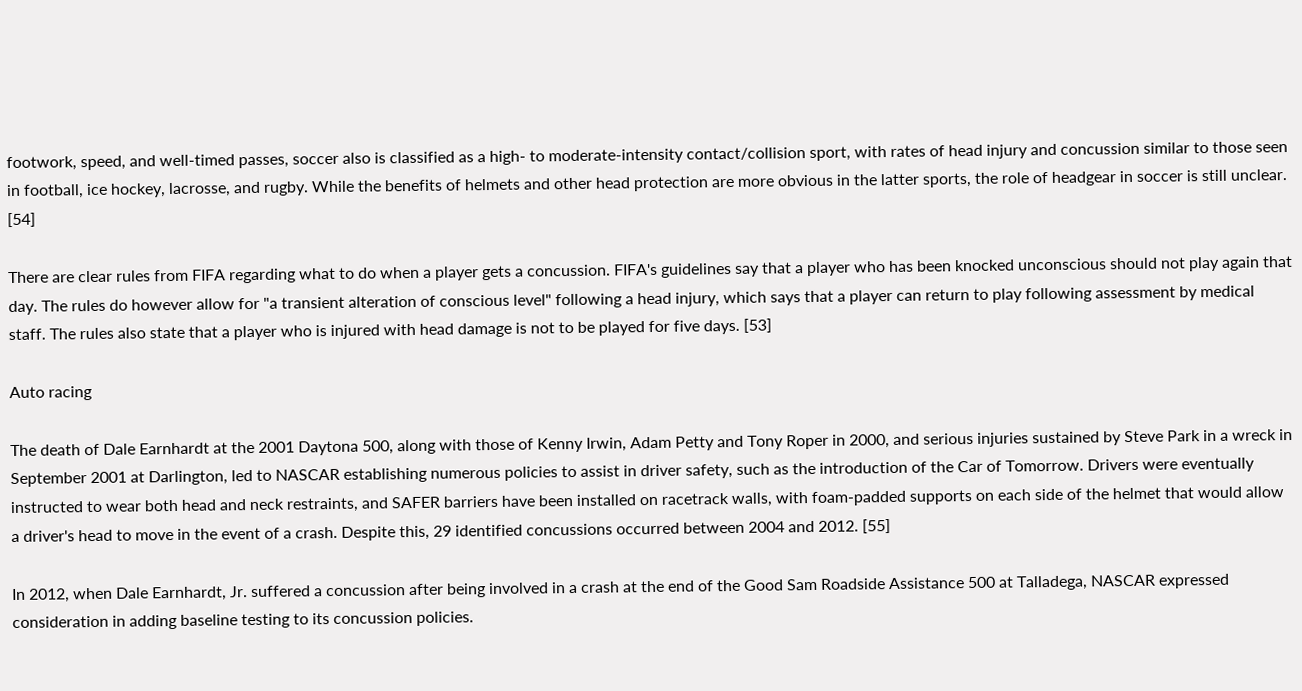footwork, speed, and well-timed passes, soccer also is classified as a high- to moderate-intensity contact/collision sport, with rates of head injury and concussion similar to those seen in football, ice hockey, lacrosse, and rugby. While the benefits of helmets and other head protection are more obvious in the latter sports, the role of headgear in soccer is still unclear. [54]

There are clear rules from FIFA regarding what to do when a player gets a concussion. FIFA's guidelines say that a player who has been knocked unconscious should not play again that day. The rules do however allow for "a transient alteration of conscious level" following a head injury, which says that a player can return to play following assessment by medical staff. The rules also state that a player who is injured with head damage is not to be played for five days. [53]

Auto racing

The death of Dale Earnhardt at the 2001 Daytona 500, along with those of Kenny Irwin, Adam Petty and Tony Roper in 2000, and serious injuries sustained by Steve Park in a wreck in September 2001 at Darlington, led to NASCAR establishing numerous policies to assist in driver safety, such as the introduction of the Car of Tomorrow. Drivers were eventually instructed to wear both head and neck restraints, and SAFER barriers have been installed on racetrack walls, with foam-padded supports on each side of the helmet that would allow a driver's head to move in the event of a crash. Despite this, 29 identified concussions occurred between 2004 and 2012. [55]

In 2012, when Dale Earnhardt, Jr. suffered a concussion after being involved in a crash at the end of the Good Sam Roadside Assistance 500 at Talladega, NASCAR expressed consideration in adding baseline testing to its concussion policies.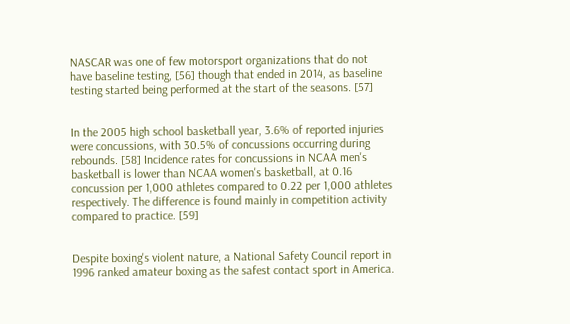NASCAR was one of few motorsport organizations that do not have baseline testing, [56] though that ended in 2014, as baseline testing started being performed at the start of the seasons. [57]


In the 2005 high school basketball year, 3.6% of reported injuries were concussions, with 30.5% of concussions occurring during rebounds. [58] Incidence rates for concussions in NCAA men's basketball is lower than NCAA women's basketball, at 0.16 concussion per 1,000 athletes compared to 0.22 per 1,000 athletes respectively. The difference is found mainly in competition activity compared to practice. [59]


Despite boxing's violent nature, a National Safety Council report in 1996 ranked amateur boxing as the safest contact sport in America.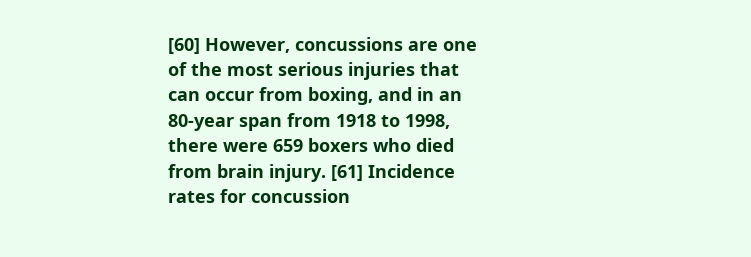[60] However, concussions are one of the most serious injuries that can occur from boxing, and in an 80-year span from 1918 to 1998, there were 659 boxers who died from brain injury. [61] Incidence rates for concussion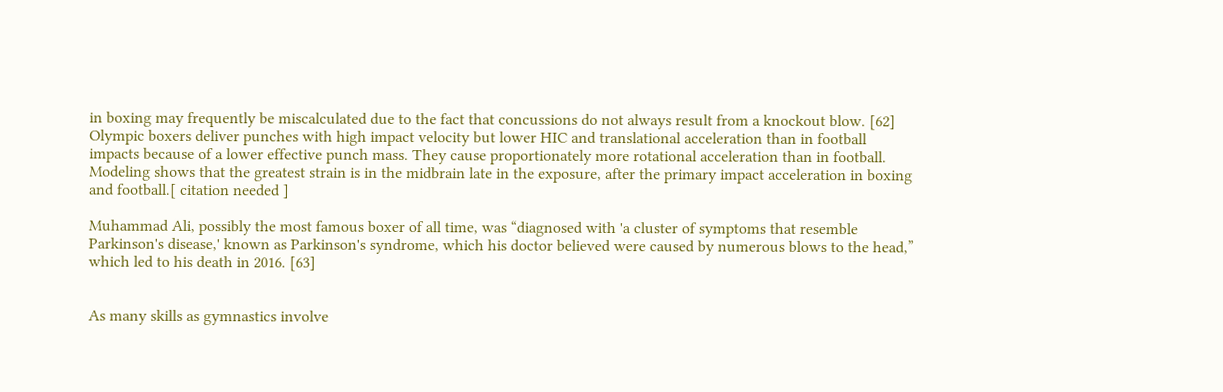in boxing may frequently be miscalculated due to the fact that concussions do not always result from a knockout blow. [62] Olympic boxers deliver punches with high impact velocity but lower HIC and translational acceleration than in football impacts because of a lower effective punch mass. They cause proportionately more rotational acceleration than in football. Modeling shows that the greatest strain is in the midbrain late in the exposure, after the primary impact acceleration in boxing and football.[ citation needed ]

Muhammad Ali, possibly the most famous boxer of all time, was “diagnosed with 'a cluster of symptoms that resemble Parkinson's disease,' known as Parkinson's syndrome, which his doctor believed were caused by numerous blows to the head,” which led to his death in 2016. [63]


As many skills as gymnastics involve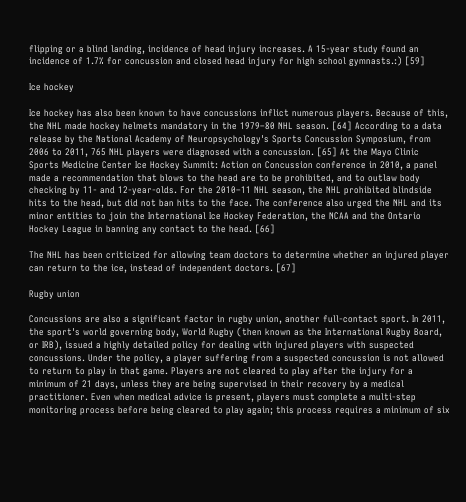flipping or a blind landing, incidence of head injury increases. A 15-year study found an incidence of 1.7% for concussion and closed head injury for high school gymnasts.:) [59]

Ice hockey

Ice hockey has also been known to have concussions inflict numerous players. Because of this, the NHL made hockey helmets mandatory in the 1979–80 NHL season. [64] According to a data release by the National Academy of Neuropsychology's Sports Concussion Symposium, from 2006 to 2011, 765 NHL players were diagnosed with a concussion. [65] At the Mayo Clinic Sports Medicine Center Ice Hockey Summit: Action on Concussion conference in 2010, a panel made a recommendation that blows to the head are to be prohibited, and to outlaw body checking by 11- and 12-year-olds. For the 2010–11 NHL season, the NHL prohibited blindside hits to the head, but did not ban hits to the face. The conference also urged the NHL and its minor entities to join the International Ice Hockey Federation, the NCAA and the Ontario Hockey League in banning any contact to the head. [66]

The NHL has been criticized for allowing team doctors to determine whether an injured player can return to the ice, instead of independent doctors. [67]

Rugby union

Concussions are also a significant factor in rugby union, another full-contact sport. In 2011, the sport's world governing body, World Rugby (then known as the International Rugby Board, or IRB), issued a highly detailed policy for dealing with injured players with suspected concussions. Under the policy, a player suffering from a suspected concussion is not allowed to return to play in that game. Players are not cleared to play after the injury for a minimum of 21 days, unless they are being supervised in their recovery by a medical practitioner. Even when medical advice is present, players must complete a multi-step monitoring process before being cleared to play again; this process requires a minimum of six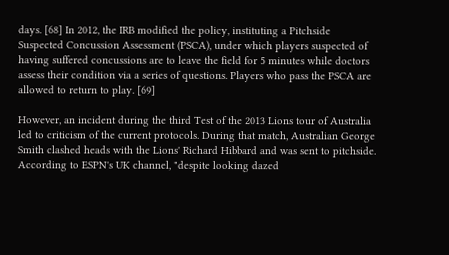days. [68] In 2012, the IRB modified the policy, instituting a Pitchside Suspected Concussion Assessment (PSCA), under which players suspected of having suffered concussions are to leave the field for 5 minutes while doctors assess their condition via a series of questions. Players who pass the PSCA are allowed to return to play. [69]

However, an incident during the third Test of the 2013 Lions tour of Australia led to criticism of the current protocols. During that match, Australian George Smith clashed heads with the Lions' Richard Hibbard and was sent to pitchside. According to ESPN's UK channel, "despite looking dazed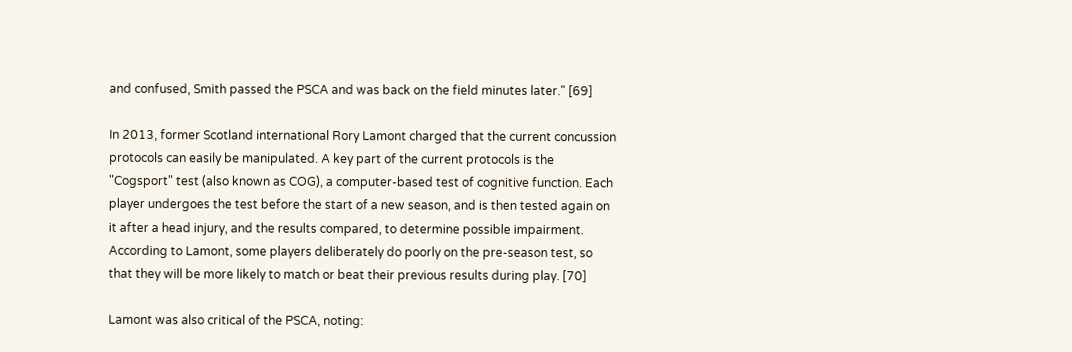and confused, Smith passed the PSCA and was back on the field minutes later." [69]

In 2013, former Scotland international Rory Lamont charged that the current concussion protocols can easily be manipulated. A key part of the current protocols is the "Cogsport" test (also known as COG), a computer-based test of cognitive function. Each player undergoes the test before the start of a new season, and is then tested again on it after a head injury, and the results compared, to determine possible impairment. According to Lamont, some players deliberately do poorly on the pre-season test, so that they will be more likely to match or beat their previous results during play. [70]

Lamont was also critical of the PSCA, noting: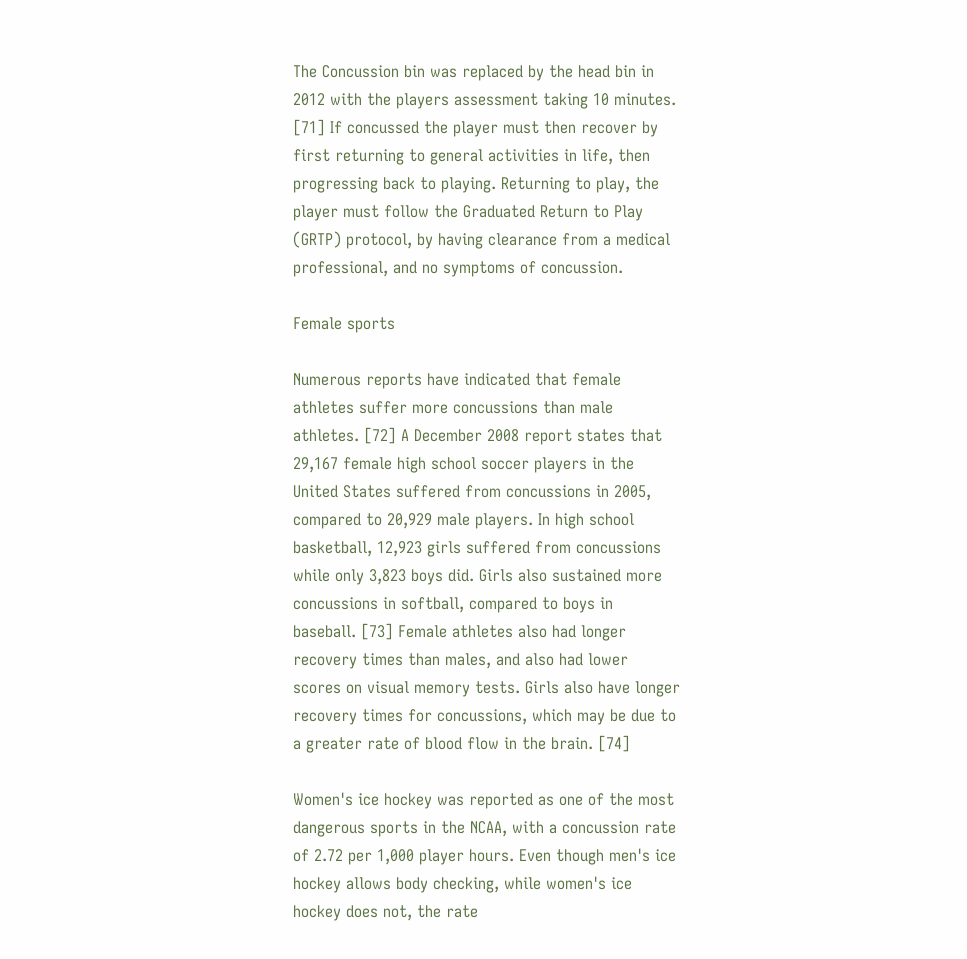The Concussion bin was replaced by the head bin in 2012 with the players assessment taking 10 minutes. [71] If concussed the player must then recover by first returning to general activities in life, then progressing back to playing. Returning to play, the player must follow the Graduated Return to Play (GRTP) protocol, by having clearance from a medical professional, and no symptoms of concussion.

Female sports

Numerous reports have indicated that female athletes suffer more concussions than male athletes. [72] A December 2008 report states that 29,167 female high school soccer players in the United States suffered from concussions in 2005, compared to 20,929 male players. In high school basketball, 12,923 girls suffered from concussions while only 3,823 boys did. Girls also sustained more concussions in softball, compared to boys in baseball. [73] Female athletes also had longer recovery times than males, and also had lower scores on visual memory tests. Girls also have longer recovery times for concussions, which may be due to a greater rate of blood flow in the brain. [74]

Women's ice hockey was reported as one of the most dangerous sports in the NCAA, with a concussion rate of 2.72 per 1,000 player hours. Even though men's ice hockey allows body checking, while women's ice hockey does not, the rate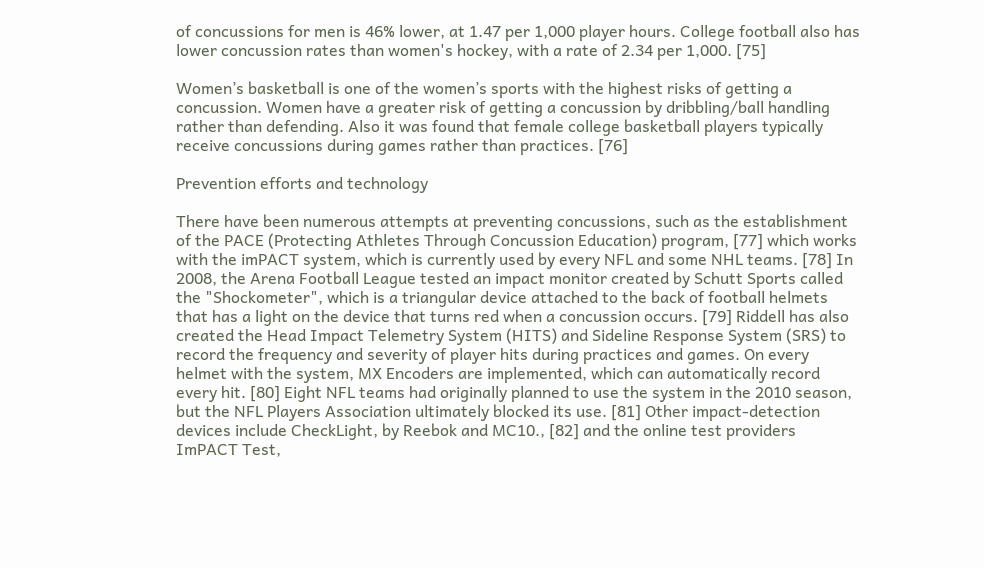of concussions for men is 46% lower, at 1.47 per 1,000 player hours. College football also has lower concussion rates than women's hockey, with a rate of 2.34 per 1,000. [75]

Women’s basketball is one of the women’s sports with the highest risks of getting a concussion. Women have a greater risk of getting a concussion by dribbling/ball handling rather than defending. Also it was found that female college basketball players typically receive concussions during games rather than practices. [76]

Prevention efforts and technology

There have been numerous attempts at preventing concussions, such as the establishment of the PACE (Protecting Athletes Through Concussion Education) program, [77] which works with the imPACT system, which is currently used by every NFL and some NHL teams. [78] In 2008, the Arena Football League tested an impact monitor created by Schutt Sports called the "Shockometer", which is a triangular device attached to the back of football helmets that has a light on the device that turns red when a concussion occurs. [79] Riddell has also created the Head Impact Telemetry System (HITS) and Sideline Response System (SRS) to record the frequency and severity of player hits during practices and games. On every helmet with the system, MX Encoders are implemented, which can automatically record every hit. [80] Eight NFL teams had originally planned to use the system in the 2010 season, but the NFL Players Association ultimately blocked its use. [81] Other impact-detection devices include CheckLight, by Reebok and MC10., [82] and the online test providers ImPACT Test,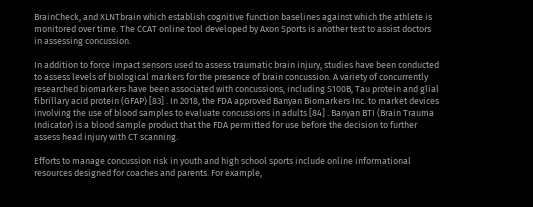BrainCheck, and XLNTbrain which establish cognitive function baselines against which the athlete is monitored over time. The CCAT online tool developed by Axon Sports is another test to assist doctors in assessing concussion.

In addition to force impact sensors used to assess traumatic brain injury, studies have been conducted to assess levels of biological markers for the presence of brain concussion. A variety of concurrently researched biomarkers have been associated with concussions, including S100B, Tau protein and glial fibrillary acid protein (GFAP) [83] . In 2018, the FDA approved Banyan Biomarkers Inc. to market devices involving the use of blood samples to evaluate concussions in adults [84] . Banyan BTI (Brain Trauma Indicator) is a blood sample product that the FDA permitted for use before the decision to further assess head injury with CT scanning.

Efforts to manage concussion risk in youth and high school sports include online informational resources designed for coaches and parents. For example,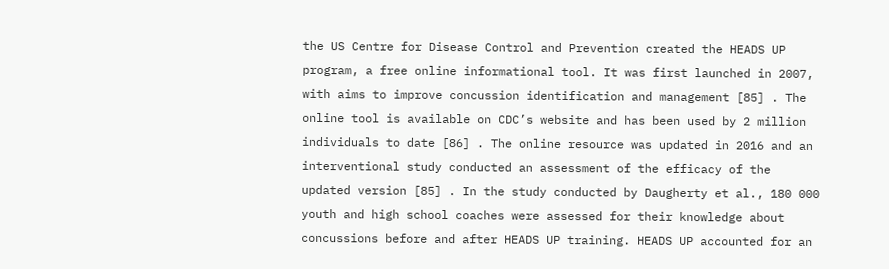the US Centre for Disease Control and Prevention created the HEADS UP program, a free online informational tool. It was first launched in 2007, with aims to improve concussion identification and management [85] . The online tool is available on CDC’s website and has been used by 2 million individuals to date [86] . The online resource was updated in 2016 and an interventional study conducted an assessment of the efficacy of the updated version [85] . In the study conducted by Daugherty et al., 180 000 youth and high school coaches were assessed for their knowledge about concussions before and after HEADS UP training. HEADS UP accounted for an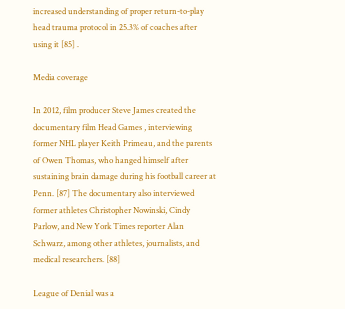increased understanding of proper return-to-play head trauma protocol in 25.3% of coaches after using it [85] .

Media coverage

In 2012, film producer Steve James created the documentary film Head Games , interviewing former NHL player Keith Primeau, and the parents of Owen Thomas, who hanged himself after sustaining brain damage during his football career at Penn. [87] The documentary also interviewed former athletes Christopher Nowinski, Cindy Parlow, and New York Times reporter Alan Schwarz, among other athletes, journalists, and medical researchers. [88]

League of Denial was a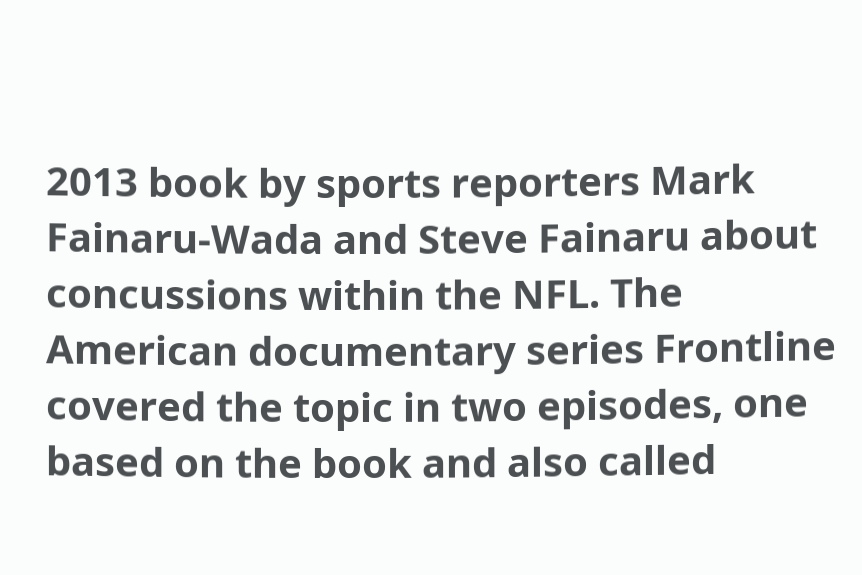2013 book by sports reporters Mark Fainaru-Wada and Steve Fainaru about concussions within the NFL. The American documentary series Frontline covered the topic in two episodes, one based on the book and also called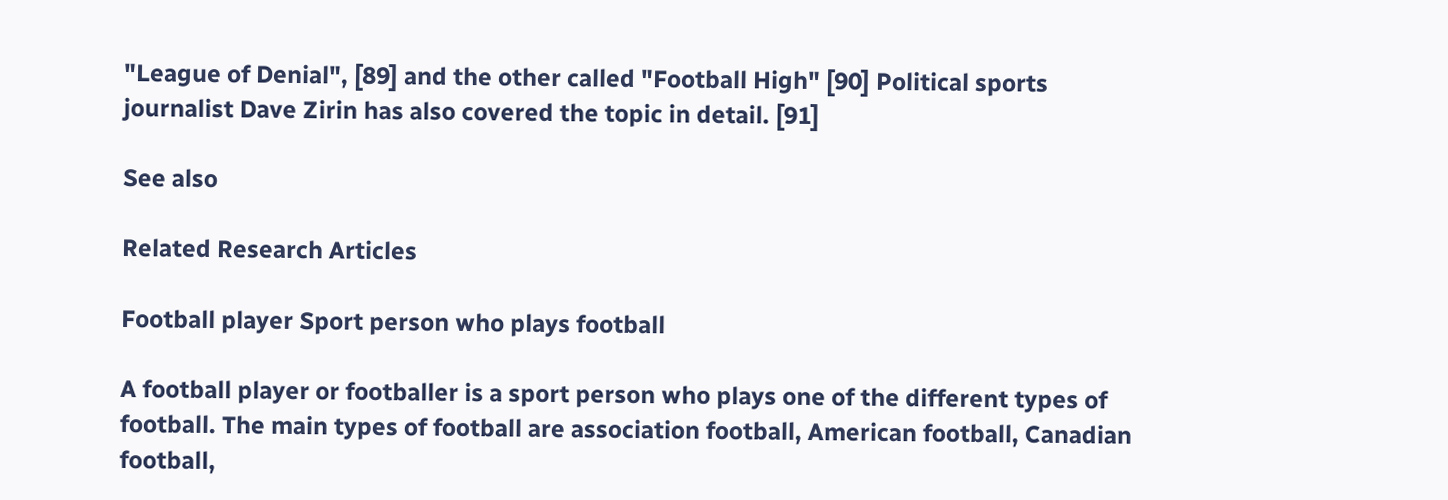"League of Denial", [89] and the other called "Football High" [90] Political sports journalist Dave Zirin has also covered the topic in detail. [91]

See also

Related Research Articles

Football player Sport person who plays football

A football player or footballer is a sport person who plays one of the different types of football. The main types of football are association football, American football, Canadian football,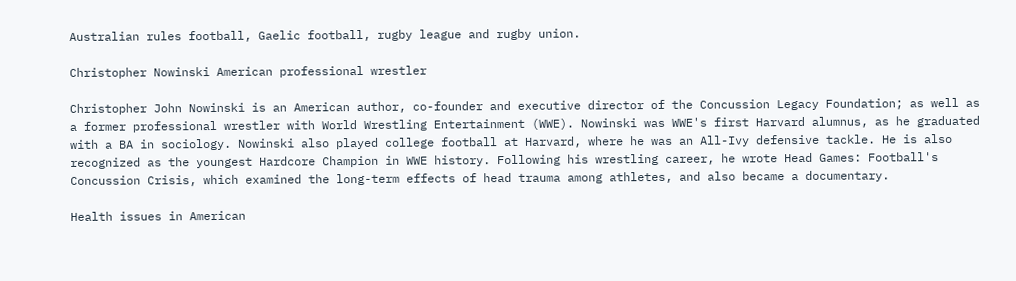Australian rules football, Gaelic football, rugby league and rugby union.

Christopher Nowinski American professional wrestler

Christopher John Nowinski is an American author, co-founder and executive director of the Concussion Legacy Foundation; as well as a former professional wrestler with World Wrestling Entertainment (WWE). Nowinski was WWE's first Harvard alumnus, as he graduated with a BA in sociology. Nowinski also played college football at Harvard, where he was an All-Ivy defensive tackle. He is also recognized as the youngest Hardcore Champion in WWE history. Following his wrestling career, he wrote Head Games: Football's Concussion Crisis, which examined the long-term effects of head trauma among athletes, and also became a documentary.

Health issues in American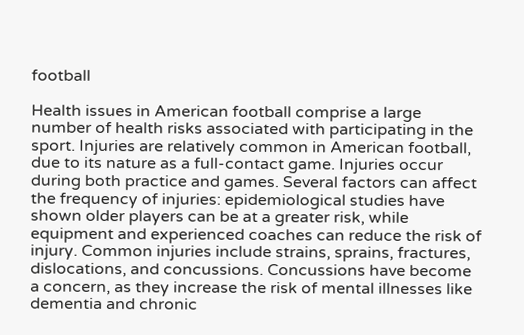football

Health issues in American football comprise a large number of health risks associated with participating in the sport. Injuries are relatively common in American football, due to its nature as a full-contact game. Injuries occur during both practice and games. Several factors can affect the frequency of injuries: epidemiological studies have shown older players can be at a greater risk, while equipment and experienced coaches can reduce the risk of injury. Common injuries include strains, sprains, fractures, dislocations, and concussions. Concussions have become a concern, as they increase the risk of mental illnesses like dementia and chronic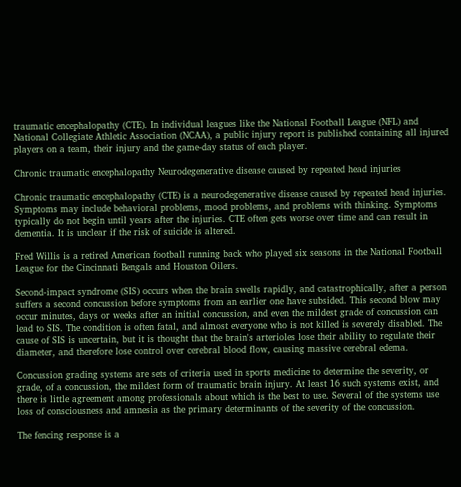traumatic encephalopathy (CTE). In individual leagues like the National Football League (NFL) and National Collegiate Athletic Association (NCAA), a public injury report is published containing all injured players on a team, their injury and the game-day status of each player.

Chronic traumatic encephalopathy Neurodegenerative disease caused by repeated head injuries

Chronic traumatic encephalopathy (CTE) is a neurodegenerative disease caused by repeated head injuries. Symptoms may include behavioral problems, mood problems, and problems with thinking. Symptoms typically do not begin until years after the injuries. CTE often gets worse over time and can result in dementia. It is unclear if the risk of suicide is altered.

Fred Willis is a retired American football running back who played six seasons in the National Football League for the Cincinnati Bengals and Houston Oilers.

Second-impact syndrome (SIS) occurs when the brain swells rapidly, and catastrophically, after a person suffers a second concussion before symptoms from an earlier one have subsided. This second blow may occur minutes, days or weeks after an initial concussion, and even the mildest grade of concussion can lead to SIS. The condition is often fatal, and almost everyone who is not killed is severely disabled. The cause of SIS is uncertain, but it is thought that the brain's arterioles lose their ability to regulate their diameter, and therefore lose control over cerebral blood flow, causing massive cerebral edema.

Concussion grading systems are sets of criteria used in sports medicine to determine the severity, or grade, of a concussion, the mildest form of traumatic brain injury. At least 16 such systems exist, and there is little agreement among professionals about which is the best to use. Several of the systems use loss of consciousness and amnesia as the primary determinants of the severity of the concussion.

The fencing response is a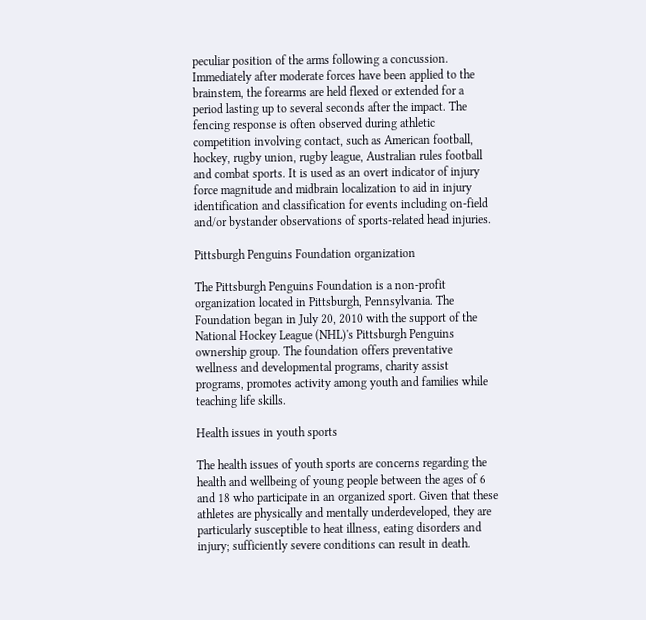peculiar position of the arms following a concussion. Immediately after moderate forces have been applied to the brainstem, the forearms are held flexed or extended for a period lasting up to several seconds after the impact. The fencing response is often observed during athletic competition involving contact, such as American football, hockey, rugby union, rugby league, Australian rules football and combat sports. It is used as an overt indicator of injury force magnitude and midbrain localization to aid in injury identification and classification for events including on-field and/or bystander observations of sports-related head injuries.

Pittsburgh Penguins Foundation organization

The Pittsburgh Penguins Foundation is a non-profit organization located in Pittsburgh, Pennsylvania. The Foundation began in July 20, 2010 with the support of the National Hockey League (NHL)'s Pittsburgh Penguins ownership group. The foundation offers preventative wellness and developmental programs, charity assist programs, promotes activity among youth and families while teaching life skills.

Health issues in youth sports

The health issues of youth sports are concerns regarding the health and wellbeing of young people between the ages of 6 and 18 who participate in an organized sport. Given that these athletes are physically and mentally underdeveloped, they are particularly susceptible to heat illness, eating disorders and injury; sufficiently severe conditions can result in death.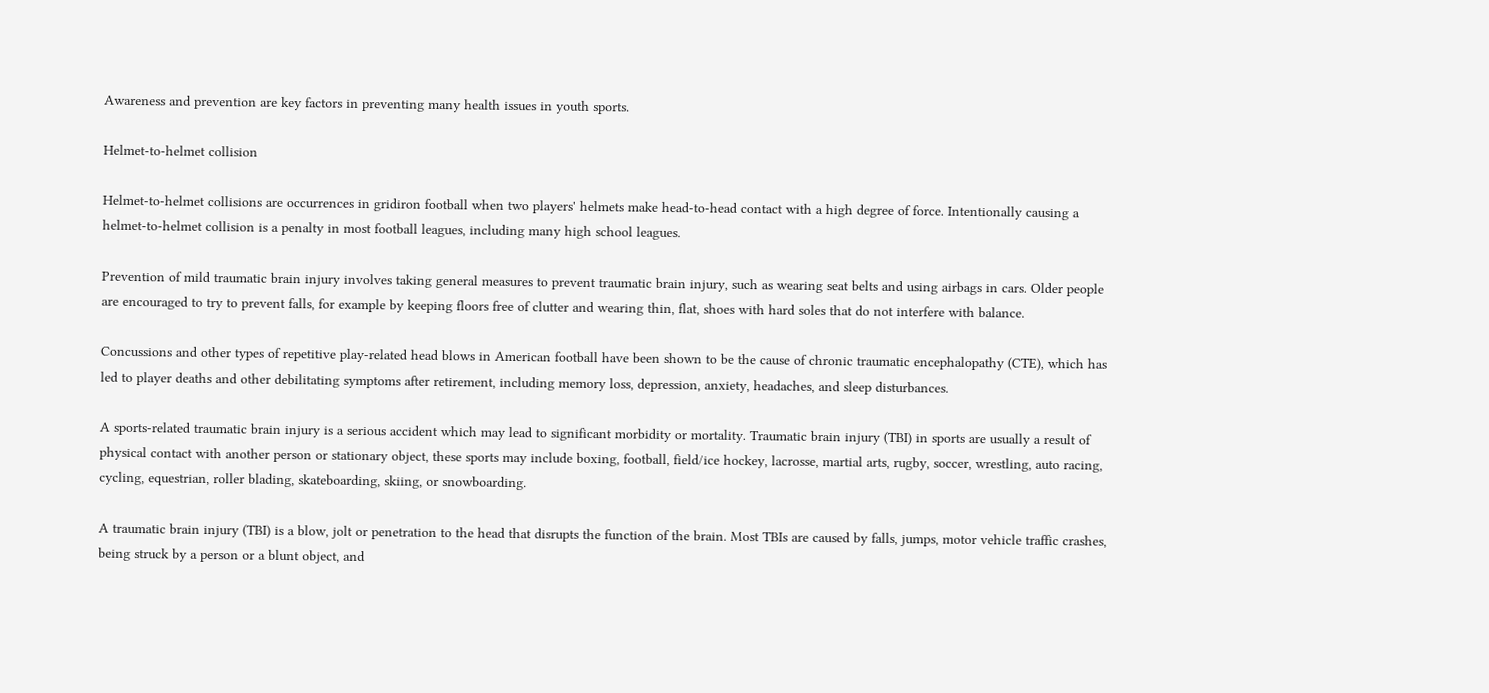Awareness and prevention are key factors in preventing many health issues in youth sports.

Helmet-to-helmet collision

Helmet-to-helmet collisions are occurrences in gridiron football when two players' helmets make head-to-head contact with a high degree of force. Intentionally causing a helmet-to-helmet collision is a penalty in most football leagues, including many high school leagues.

Prevention of mild traumatic brain injury involves taking general measures to prevent traumatic brain injury, such as wearing seat belts and using airbags in cars. Older people are encouraged to try to prevent falls, for example by keeping floors free of clutter and wearing thin, flat, shoes with hard soles that do not interfere with balance.

Concussions and other types of repetitive play-related head blows in American football have been shown to be the cause of chronic traumatic encephalopathy (CTE), which has led to player deaths and other debilitating symptoms after retirement, including memory loss, depression, anxiety, headaches, and sleep disturbances.

A sports-related traumatic brain injury is a serious accident which may lead to significant morbidity or mortality. Traumatic brain injury (TBI) in sports are usually a result of physical contact with another person or stationary object, these sports may include boxing, football, field/ice hockey, lacrosse, martial arts, rugby, soccer, wrestling, auto racing, cycling, equestrian, roller blading, skateboarding, skiing, or snowboarding.

A traumatic brain injury (TBI) is a blow, jolt or penetration to the head that disrupts the function of the brain. Most TBIs are caused by falls, jumps, motor vehicle traffic crashes, being struck by a person or a blunt object, and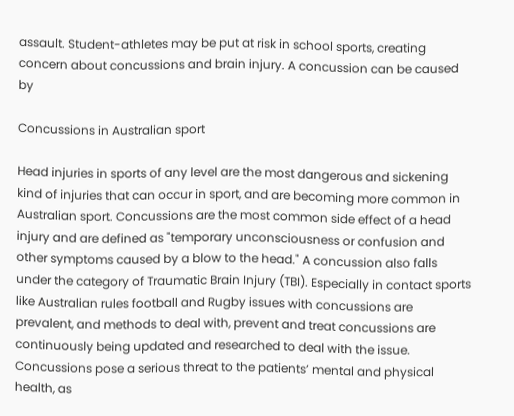assault. Student-athletes may be put at risk in school sports, creating concern about concussions and brain injury. A concussion can be caused by

Concussions in Australian sport

Head injuries in sports of any level are the most dangerous and sickening kind of injuries that can occur in sport, and are becoming more common in Australian sport. Concussions are the most common side effect of a head injury and are defined as "temporary unconsciousness or confusion and other symptoms caused by a blow to the head." A concussion also falls under the category of Traumatic Brain Injury (TBI). Especially in contact sports like Australian rules football and Rugby issues with concussions are prevalent, and methods to deal with, prevent and treat concussions are continuously being updated and researched to deal with the issue. Concussions pose a serious threat to the patients’ mental and physical health, as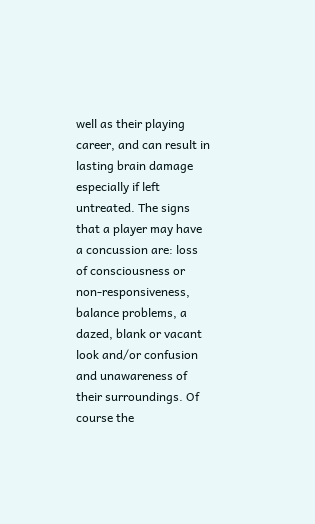well as their playing career, and can result in lasting brain damage especially if left untreated. The signs that a player may have a concussion are: loss of consciousness or non-responsiveness, balance problems, a dazed, blank or vacant look and/or confusion and unawareness of their surroundings. Of course the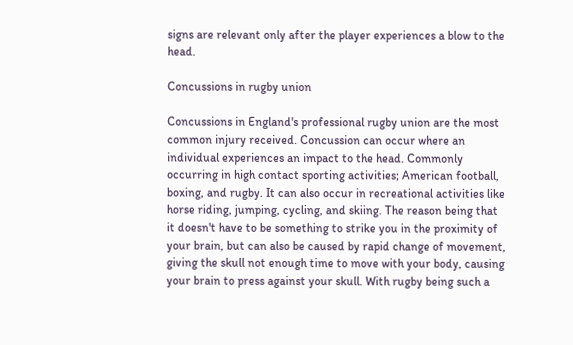signs are relevant only after the player experiences a blow to the head.

Concussions in rugby union

Concussions in England's professional rugby union are the most common injury received. Concussion can occur where an individual experiences an impact to the head. Commonly occurring in high contact sporting activities; American football, boxing, and rugby. It can also occur in recreational activities like horse riding, jumping, cycling, and skiing. The reason being that it doesn't have to be something to strike you in the proximity of your brain, but can also be caused by rapid change of movement, giving the skull not enough time to move with your body, causing your brain to press against your skull. With rugby being such a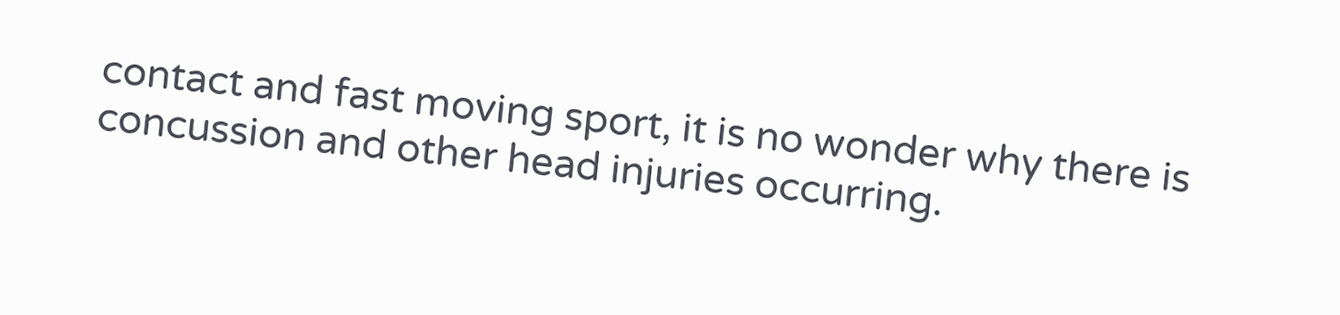contact and fast moving sport, it is no wonder why there is concussion and other head injuries occurring.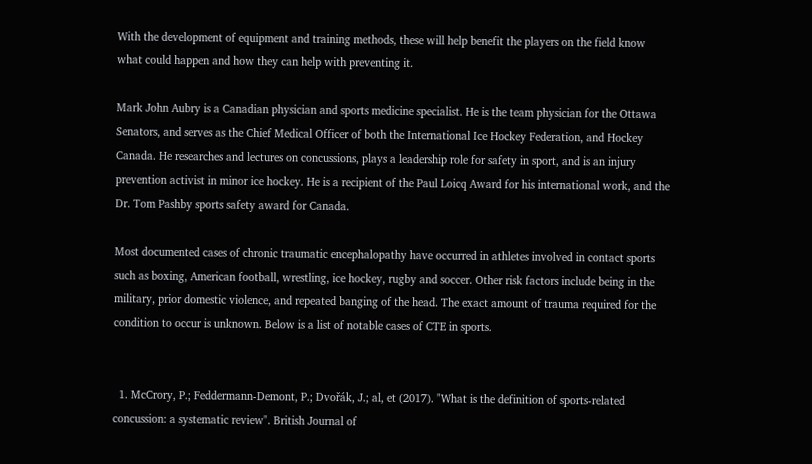With the development of equipment and training methods, these will help benefit the players on the field know what could happen and how they can help with preventing it.

Mark John Aubry is a Canadian physician and sports medicine specialist. He is the team physician for the Ottawa Senators, and serves as the Chief Medical Officer of both the International Ice Hockey Federation, and Hockey Canada. He researches and lectures on concussions, plays a leadership role for safety in sport, and is an injury prevention activist in minor ice hockey. He is a recipient of the Paul Loicq Award for his international work, and the Dr. Tom Pashby sports safety award for Canada.

Most documented cases of chronic traumatic encephalopathy have occurred in athletes involved in contact sports such as boxing, American football, wrestling, ice hockey, rugby and soccer. Other risk factors include being in the military, prior domestic violence, and repeated banging of the head. The exact amount of trauma required for the condition to occur is unknown. Below is a list of notable cases of CTE in sports.


  1. McCrory, P.; Feddermann-Demont, P.; Dvořák, J.; al, et (2017). "What is the definition of sports-related concussion: a systematic review". British Journal of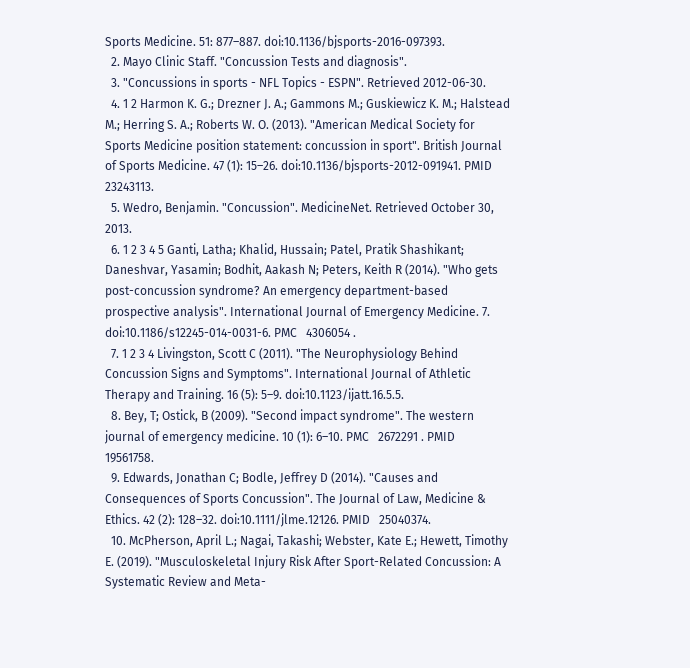Sports Medicine. 51: 877–887. doi:10.1136/bjsports-2016-097393.
  2. Mayo Clinic Staff. "Concussion Tests and diagnosis".
  3. "Concussions in sports - NFL Topics - ESPN". Retrieved 2012-06-30.
  4. 1 2 Harmon K. G.; Drezner J. A.; Gammons M.; Guskiewicz K. M.; Halstead M.; Herring S. A.; Roberts W. O. (2013). "American Medical Society for Sports Medicine position statement: concussion in sport". British Journal of Sports Medicine. 47 (1): 15–26. doi:10.1136/bjsports-2012-091941. PMID   23243113.
  5. Wedro, Benjamin. "Concussion". MedicineNet. Retrieved October 30, 2013.
  6. 1 2 3 4 5 Ganti, Latha; Khalid, Hussain; Patel, Pratik Shashikant; Daneshvar, Yasamin; Bodhit, Aakash N; Peters, Keith R (2014). "Who gets post-concussion syndrome? An emergency department-based prospective analysis". International Journal of Emergency Medicine. 7. doi:10.1186/s12245-014-0031-6. PMC   4306054 .
  7. 1 2 3 4 Livingston, Scott C (2011). "The Neurophysiology Behind Concussion Signs and Symptoms". International Journal of Athletic Therapy and Training. 16 (5): 5–9. doi:10.1123/ijatt.16.5.5.
  8. Bey, T; Ostick, B (2009). "Second impact syndrome". The western journal of emergency medicine. 10 (1): 6–10. PMC   2672291 . PMID   19561758.
  9. Edwards, Jonathan C; Bodle, Jeffrey D (2014). "Causes and Consequences of Sports Concussion". The Journal of Law, Medicine & Ethics. 42 (2): 128–32. doi:10.1111/jlme.12126. PMID   25040374.
  10. McPherson, April L.; Nagai, Takashi; Webster, Kate E.; Hewett, Timothy E. (2019). "Musculoskeletal Injury Risk After Sport-Related Concussion: A Systematic Review and Meta-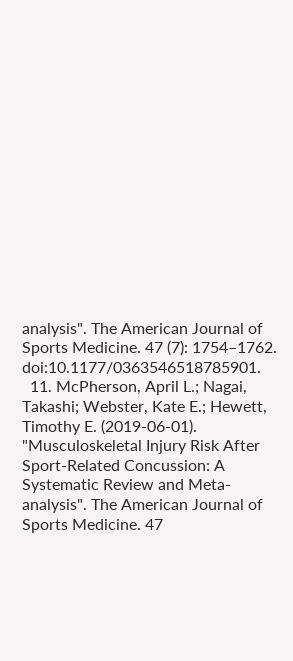analysis". The American Journal of Sports Medicine. 47 (7): 1754–1762. doi:10.1177/0363546518785901.
  11. McPherson, April L.; Nagai, Takashi; Webster, Kate E.; Hewett, Timothy E. (2019-06-01). "Musculoskeletal Injury Risk After Sport-Related Concussion: A Systematic Review and Meta-analysis". The American Journal of Sports Medicine. 47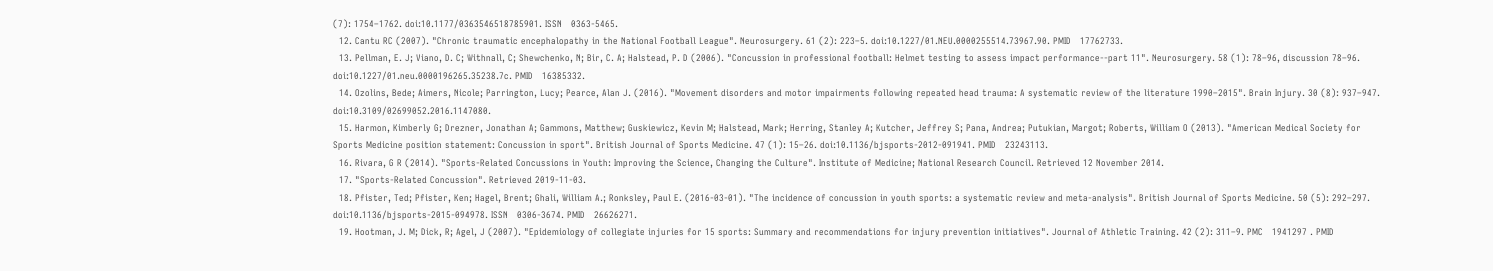(7): 1754–1762. doi:10.1177/0363546518785901. ISSN   0363-5465.
  12. Cantu RC (2007). "Chronic traumatic encephalopathy in the National Football League". Neurosurgery. 61 (2): 223–5. doi:10.1227/01.NEU.0000255514.73967.90. PMID   17762733.
  13. Pellman, E. J; Viano, D. C; Withnall, C; Shewchenko, N; Bir, C. A; Halstead, P. D (2006). "Concussion in professional football: Helmet testing to assess impact performance--part 11". Neurosurgery. 58 (1): 78–96, discussion 78–96. doi:10.1227/01.neu.0000196265.35238.7c. PMID   16385332.
  14. Ozolins, Bede; Aimers, Nicole; Parrington, Lucy; Pearce, Alan J. (2016). "Movement disorders and motor impairments following repeated head trauma: A systematic review of the literature 1990–2015". Brain Injury. 30 (8): 937–947. doi:10.3109/02699052.2016.1147080.
  15. Harmon, Kimberly G; Drezner, Jonathan A; Gammons, Matthew; Guskiewicz, Kevin M; Halstead, Mark; Herring, Stanley A; Kutcher, Jeffrey S; Pana, Andrea; Putukian, Margot; Roberts, William O (2013). "American Medical Society for Sports Medicine position statement: Concussion in sport". British Journal of Sports Medicine. 47 (1): 15–26. doi:10.1136/bjsports-2012-091941. PMID   23243113.
  16. Rivara, G R (2014). "Sports-Related Concussions in Youth: Improving the Science, Changing the Culture". Institute of Medicine; National Research Council. Retrieved 12 November 2014.
  17. "Sports-Related Concussion". Retrieved 2019-11-03.
  18. Pfister, Ted; Pfister, Ken; Hagel, Brent; Ghali, William A.; Ronksley, Paul E. (2016-03-01). "The incidence of concussion in youth sports: a systematic review and meta-analysis". British Journal of Sports Medicine. 50 (5): 292–297. doi:10.1136/bjsports-2015-094978. ISSN   0306-3674. PMID   26626271.
  19. Hootman, J. M; Dick, R; Agel, J (2007). "Epidemiology of collegiate injuries for 15 sports: Summary and recommendations for injury prevention initiatives". Journal of Athletic Training. 42 (2): 311–9. PMC   1941297 . PMID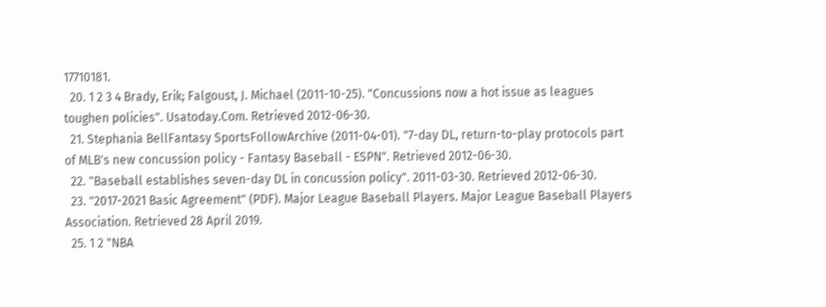17710181.
  20. 1 2 3 4 Brady, Erik; Falgoust, J. Michael (2011-10-25). "Concussions now a hot issue as leagues toughen policies". Usatoday.Com. Retrieved 2012-06-30.
  21. Stephania BellFantasy SportsFollowArchive (2011-04-01). "7-day DL, return-to-play protocols part of MLB's new concussion policy - Fantasy Baseball - ESPN". Retrieved 2012-06-30.
  22. "Baseball establishes seven-day DL in concussion policy". 2011-03-30. Retrieved 2012-06-30.
  23. "2017-2021 Basic Agreement" (PDF). Major League Baseball Players. Major League Baseball Players Association. Retrieved 28 April 2019.
  25. 1 2 "NBA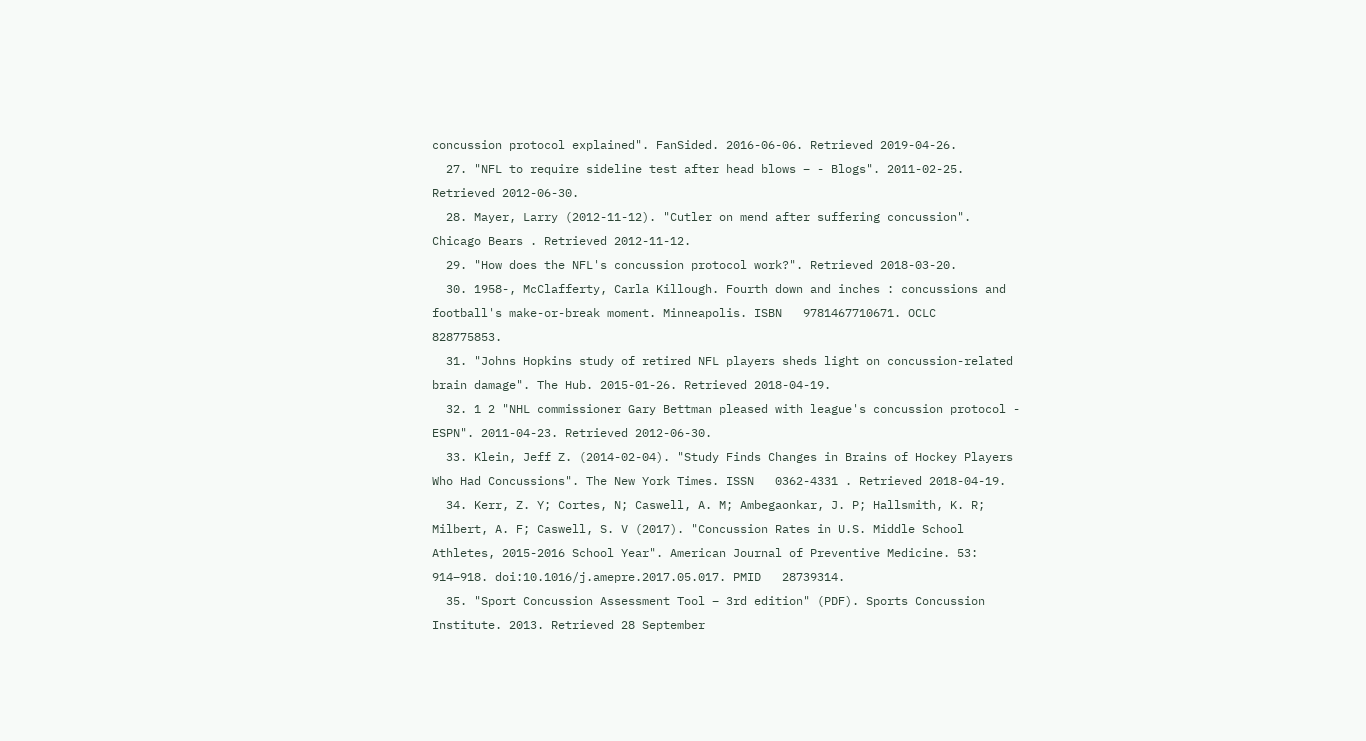concussion protocol explained". FanSided. 2016-06-06. Retrieved 2019-04-26.
  27. "NFL to require sideline test after head blows – - Blogs". 2011-02-25. Retrieved 2012-06-30.
  28. Mayer, Larry (2012-11-12). "Cutler on mend after suffering concussion". Chicago Bears . Retrieved 2012-11-12.
  29. "How does the NFL's concussion protocol work?". Retrieved 2018-03-20.
  30. 1958-, McClafferty, Carla Killough. Fourth down and inches : concussions and football's make-or-break moment. Minneapolis. ISBN   9781467710671. OCLC   828775853.
  31. "Johns Hopkins study of retired NFL players sheds light on concussion-related brain damage". The Hub. 2015-01-26. Retrieved 2018-04-19.
  32. 1 2 "NHL commissioner Gary Bettman pleased with league's concussion protocol - ESPN". 2011-04-23. Retrieved 2012-06-30.
  33. Klein, Jeff Z. (2014-02-04). "Study Finds Changes in Brains of Hockey Players Who Had Concussions". The New York Times. ISSN   0362-4331 . Retrieved 2018-04-19.
  34. Kerr, Z. Y; Cortes, N; Caswell, A. M; Ambegaonkar, J. P; Hallsmith, K. R; Milbert, A. F; Caswell, S. V (2017). "Concussion Rates in U.S. Middle School Athletes, 2015-2016 School Year". American Journal of Preventive Medicine. 53: 914–918. doi:10.1016/j.amepre.2017.05.017. PMID   28739314.
  35. "Sport Concussion Assessment Tool – 3rd edition" (PDF). Sports Concussion Institute. 2013. Retrieved 28 September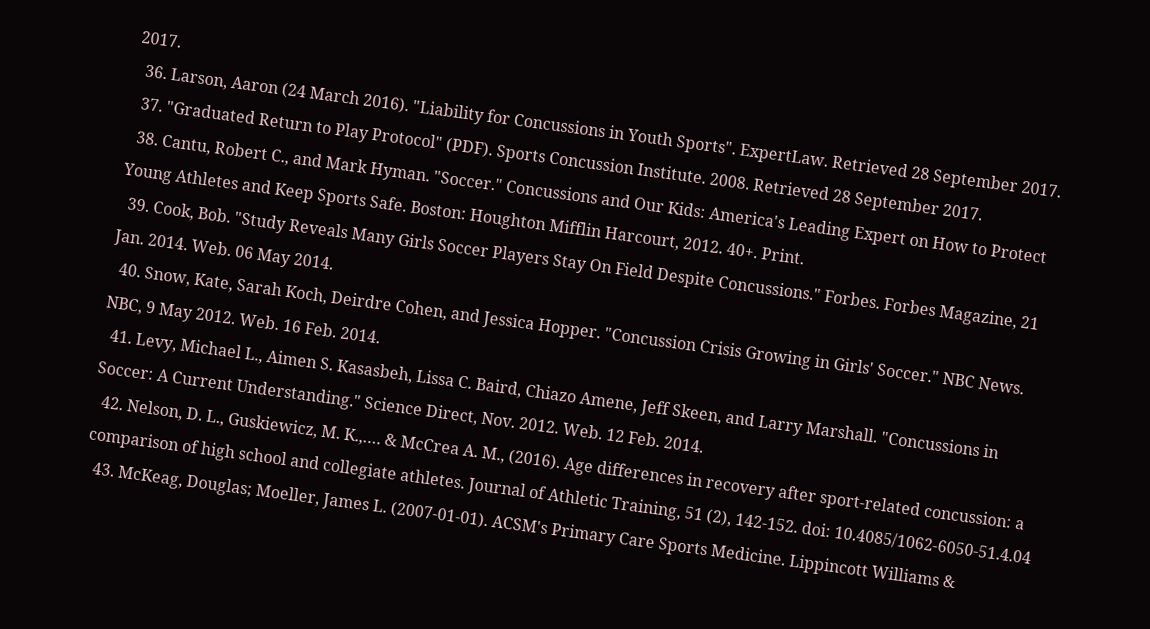2017.
  36. Larson, Aaron (24 March 2016). "Liability for Concussions in Youth Sports". ExpertLaw. Retrieved 28 September 2017.
  37. "Graduated Return to Play Protocol" (PDF). Sports Concussion Institute. 2008. Retrieved 28 September 2017.
  38. Cantu, Robert C., and Mark Hyman. "Soccer." Concussions and Our Kids: America's Leading Expert on How to Protect Young Athletes and Keep Sports Safe. Boston: Houghton Mifflin Harcourt, 2012. 40+. Print.
  39. Cook, Bob. "Study Reveals Many Girls Soccer Players Stay On Field Despite Concussions." Forbes. Forbes Magazine, 21 Jan. 2014. Web. 06 May 2014.
  40. Snow, Kate, Sarah Koch, Deirdre Cohen, and Jessica Hopper. "Concussion Crisis Growing in Girls' Soccer." NBC News. NBC, 9 May 2012. Web. 16 Feb. 2014.
  41. Levy, Michael L., Aimen S. Kasasbeh, Lissa C. Baird, Chiazo Amene, Jeff Skeen, and Larry Marshall. "Concussions in Soccer: A Current Understanding." Science Direct, Nov. 2012. Web. 12 Feb. 2014.
  42. Nelson, D. L., Guskiewicz, M. K.,…. & McCrea A. M., (2016). Age differences in recovery after sport-related concussion: a comparison of high school and collegiate athletes. Journal of Athletic Training, 51 (2), 142-152. doi: 10.4085/1062-6050-51.4.04
  43. McKeag, Douglas; Moeller, James L. (2007-01-01). ACSM's Primary Care Sports Medicine. Lippincott Williams &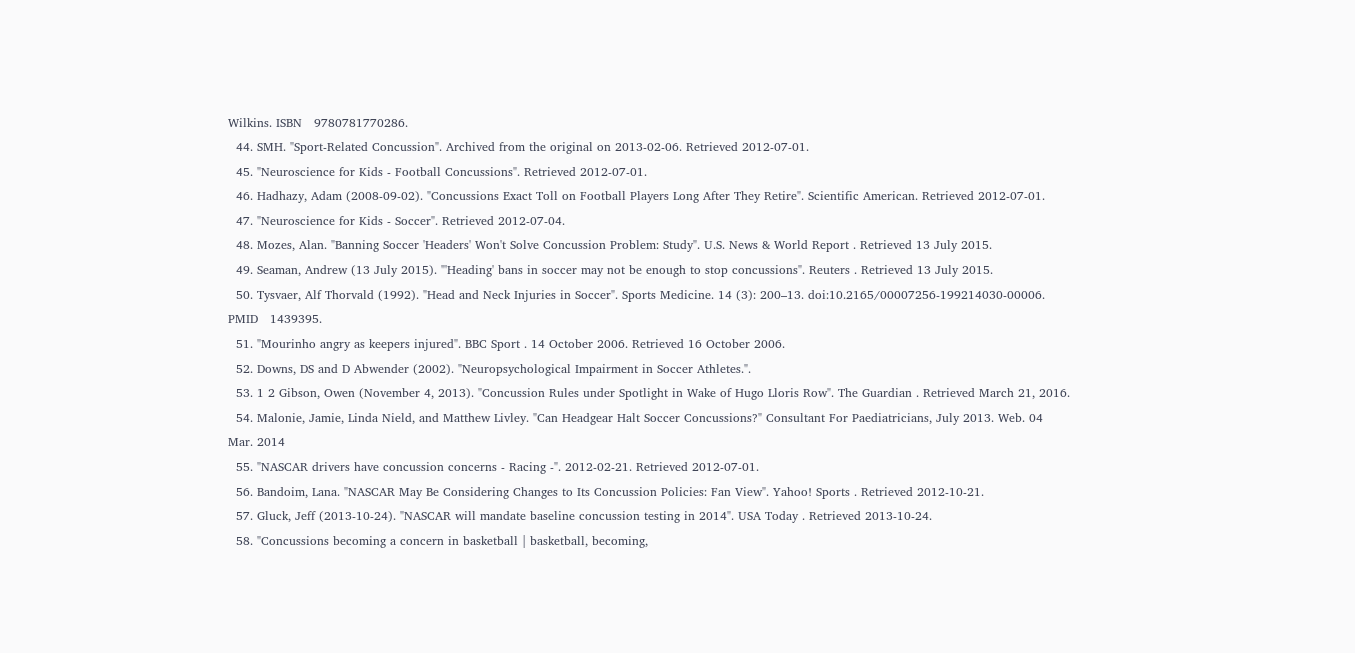Wilkins. ISBN   9780781770286.
  44. SMH. "Sport-Related Concussion". Archived from the original on 2013-02-06. Retrieved 2012-07-01.
  45. "Neuroscience for Kids - Football Concussions". Retrieved 2012-07-01.
  46. Hadhazy, Adam (2008-09-02). "Concussions Exact Toll on Football Players Long After They Retire". Scientific American. Retrieved 2012-07-01.
  47. "Neuroscience for Kids - Soccer". Retrieved 2012-07-04.
  48. Mozes, Alan. "Banning Soccer 'Headers' Won't Solve Concussion Problem: Study". U.S. News & World Report . Retrieved 13 July 2015.
  49. Seaman, Andrew (13 July 2015). "'Heading' bans in soccer may not be enough to stop concussions". Reuters . Retrieved 13 July 2015.
  50. Tysvaer, Alf Thorvald (1992). "Head and Neck Injuries in Soccer". Sports Medicine. 14 (3): 200–13. doi:10.2165/00007256-199214030-00006. PMID   1439395.
  51. "Mourinho angry as keepers injured". BBC Sport . 14 October 2006. Retrieved 16 October 2006.
  52. Downs, DS and D Abwender (2002). "Neuropsychological Impairment in Soccer Athletes.".
  53. 1 2 Gibson, Owen (November 4, 2013). "Concussion Rules under Spotlight in Wake of Hugo Lloris Row". The Guardian . Retrieved March 21, 2016.
  54. Malonie, Jamie, Linda Nield, and Matthew Livley. "Can Headgear Halt Soccer Concussions?" Consultant For Paediatricians, July 2013. Web. 04 Mar. 2014
  55. "NASCAR drivers have concussion concerns - Racing -". 2012-02-21. Retrieved 2012-07-01.
  56. Bandoim, Lana. "NASCAR May Be Considering Changes to Its Concussion Policies: Fan View". Yahoo! Sports . Retrieved 2012-10-21.
  57. Gluck, Jeff (2013-10-24). "NASCAR will mandate baseline concussion testing in 2014". USA Today . Retrieved 2013-10-24.
  58. "Concussions becoming a concern in basketball | basketball, becoming,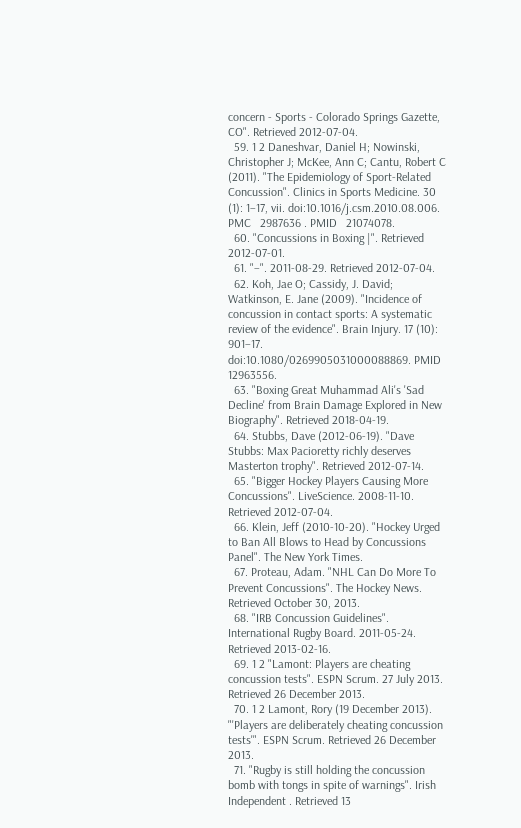concern - Sports - Colorado Springs Gazette, CO". Retrieved 2012-07-04.
  59. 1 2 Daneshvar, Daniel H; Nowinski, Christopher J; McKee, Ann C; Cantu, Robert C (2011). "The Epidemiology of Sport-Related Concussion". Clinics in Sports Medicine. 30 (1): 1–17, vii. doi:10.1016/j.csm.2010.08.006. PMC   2987636 . PMID   21074078.
  60. "Concussions in Boxing |". Retrieved 2012-07-01.
  61. "–". 2011-08-29. Retrieved 2012-07-04.
  62. Koh, Jae O; Cassidy, J. David; Watkinson, E. Jane (2009). "Incidence of concussion in contact sports: A systematic review of the evidence". Brain Injury. 17 (10): 901–17. doi:10.1080/0269905031000088869. PMID   12963556.
  63. "Boxing Great Muhammad Ali's 'Sad Decline' from Brain Damage Explored in New Biography". Retrieved 2018-04-19.
  64. Stubbs, Dave (2012-06-19). "Dave Stubbs: Max Pacioretty richly deserves Masterton trophy". Retrieved 2012-07-14.
  65. "Bigger Hockey Players Causing More Concussions". LiveScience. 2008-11-10. Retrieved 2012-07-04.
  66. Klein, Jeff (2010-10-20). "Hockey Urged to Ban All Blows to Head by Concussions Panel". The New York Times.
  67. Proteau, Adam. "NHL Can Do More To Prevent Concussions". The Hockey News. Retrieved October 30, 2013.
  68. "IRB Concussion Guidelines". International Rugby Board. 2011-05-24. Retrieved 2013-02-16.
  69. 1 2 "Lamont: Players are cheating concussion tests". ESPN Scrum. 27 July 2013. Retrieved 26 December 2013.
  70. 1 2 Lamont, Rory (19 December 2013). "'Players are deliberately cheating concussion tests'". ESPN Scrum. Retrieved 26 December 2013.
  71. "Rugby is still holding the concussion bomb with tongs in spite of warnings". Irish Independent . Retrieved 13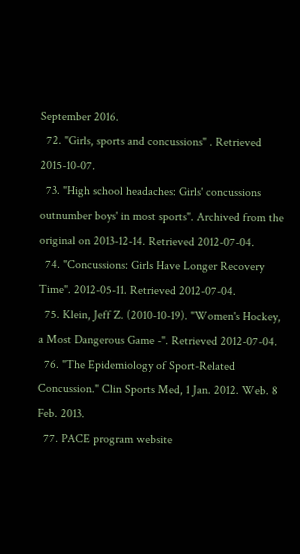September 2016.
  72. "Girls, sports and concussions" . Retrieved 2015-10-07.
  73. "High school headaches: Girls' concussions outnumber boys' in most sports". Archived from the original on 2013-12-14. Retrieved 2012-07-04.
  74. "Concussions: Girls Have Longer Recovery Time". 2012-05-11. Retrieved 2012-07-04.
  75. Klein, Jeff Z. (2010-10-19). "Women's Hockey, a Most Dangerous Game -". Retrieved 2012-07-04.
  76. "The Epidemiology of Sport-Related Concussion." Clin Sports Med, 1 Jan. 2012. Web. 8 Feb. 2013.
  77. PACE program website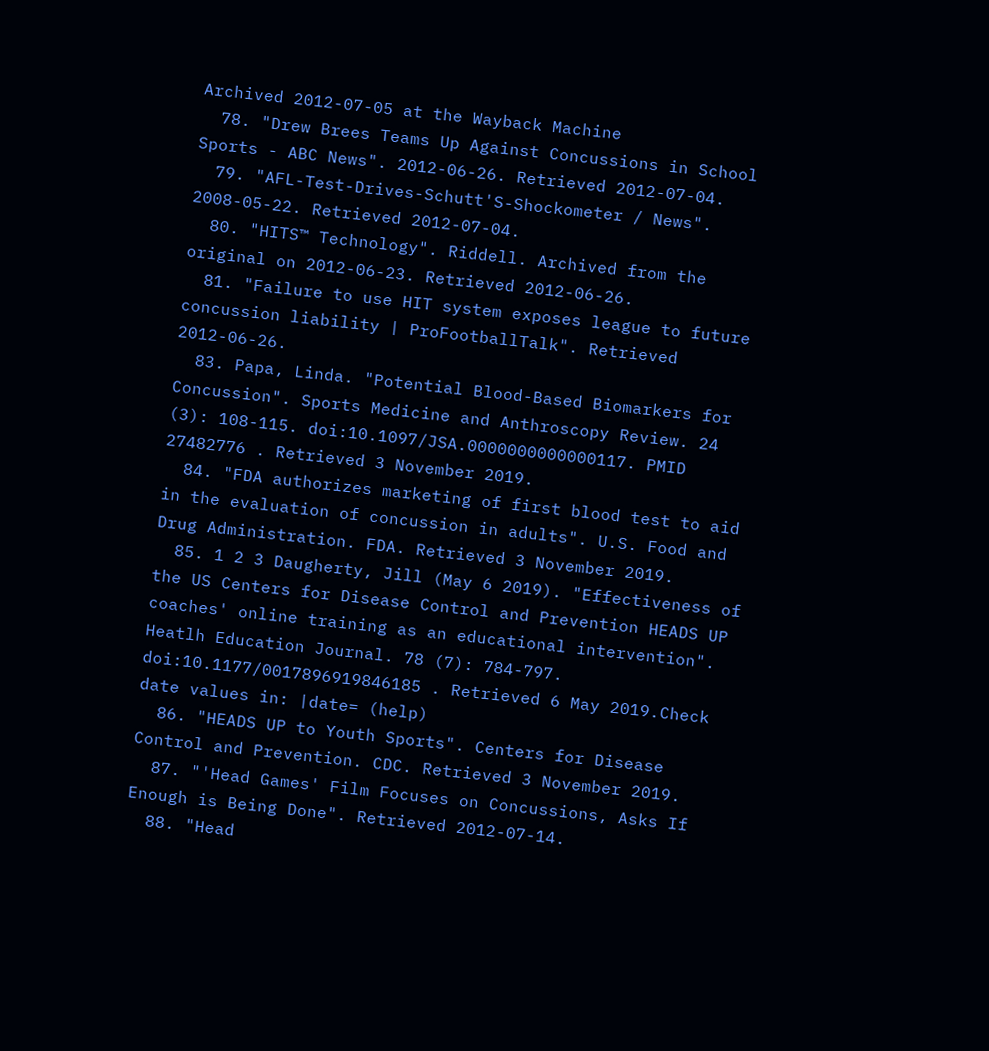Archived 2012-07-05 at the Wayback Machine
  78. "Drew Brees Teams Up Against Concussions in School Sports - ABC News". 2012-06-26. Retrieved 2012-07-04.
  79. "AFL-Test-Drives-Schutt'S-Shockometer / News". 2008-05-22. Retrieved 2012-07-04.
  80. "HITS™ Technology". Riddell. Archived from the original on 2012-06-23. Retrieved 2012-06-26.
  81. "Failure to use HIT system exposes league to future concussion liability | ProFootballTalk". Retrieved 2012-06-26.
  83. Papa, Linda. "Potential Blood-Based Biomarkers for Concussion". Sports Medicine and Anthroscopy Review. 24 (3): 108-115. doi:10.1097/JSA.0000000000000117. PMID   27482776 . Retrieved 3 November 2019.
  84. "FDA authorizes marketing of first blood test to aid in the evaluation of concussion in adults". U.S. Food and Drug Administration. FDA. Retrieved 3 November 2019.
  85. 1 2 3 Daugherty, Jill (May 6 2019). "Effectiveness of the US Centers for Disease Control and Prevention HEADS UP coaches' online training as an educational intervention". Heatlh Education Journal. 78 (7): 784-797. doi:10.1177/0017896919846185 . Retrieved 6 May 2019.Check date values in: |date= (help)
  86. "HEADS UP to Youth Sports". Centers for Disease Control and Prevention. CDC. Retrieved 3 November 2019.
  87. "'Head Games' Film Focuses on Concussions, Asks If Enough is Being Done". Retrieved 2012-07-14.
  88. "Head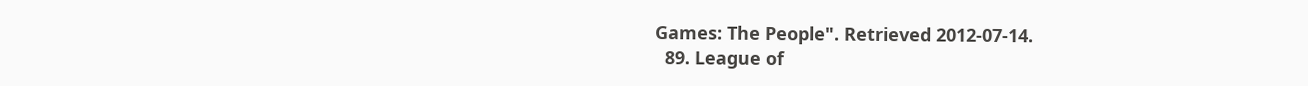Games: The People". Retrieved 2012-07-14.
  89. League of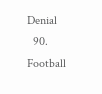Denial
  90. Football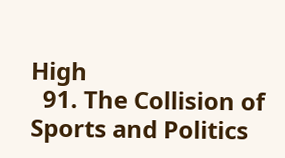High
  91. The Collision of Sports and Politics